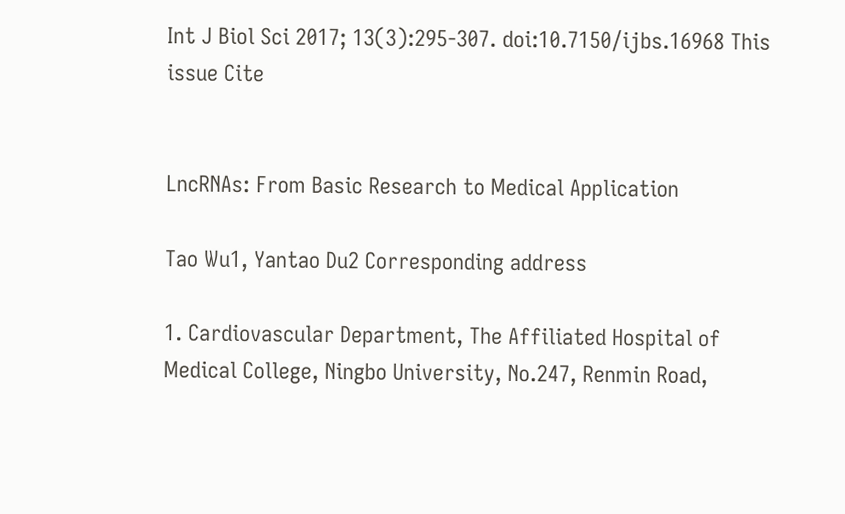Int J Biol Sci 2017; 13(3):295-307. doi:10.7150/ijbs.16968 This issue Cite


LncRNAs: From Basic Research to Medical Application

Tao Wu1, Yantao Du2 Corresponding address

1. Cardiovascular Department, The Affiliated Hospital of Medical College, Ningbo University, No.247, Renmin Road,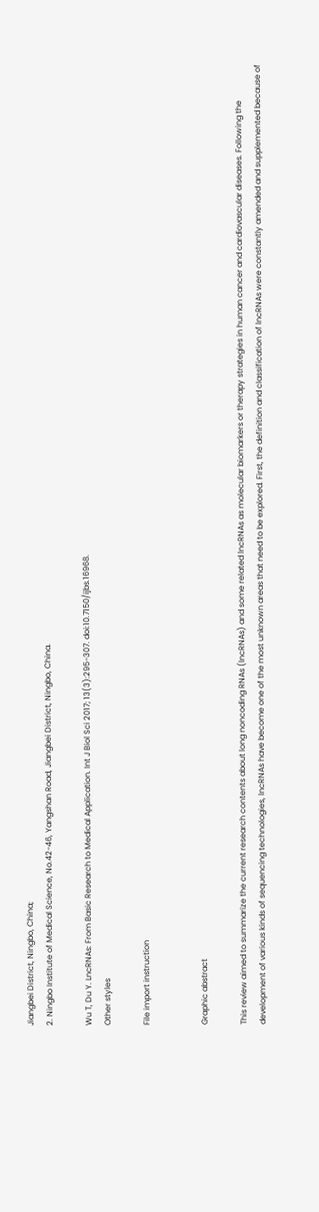Jiangbei District, Ningbo, China;
2. Ningbo Institute of Medical Science, No.42-46, Yangshan Road, Jiangbei District, Ningbo, China.

Wu T, Du Y. LncRNAs: From Basic Research to Medical Application. Int J Biol Sci 2017; 13(3):295-307. doi:10.7150/ijbs.16968.
Other styles

File import instruction


Graphic abstract

This review aimed to summarize the current research contents about long noncoding RNAs (lncRNAs) and some related lncRNAs as molecular biomarkers or therapy strategies in human cancer and cardiovascular diseases. Following the development of various kinds of sequencing technologies, lncRNAs have become one of the most unknown areas that need to be explored. First, the definition and classification of lncRNAs were constantly amended and supplemented because of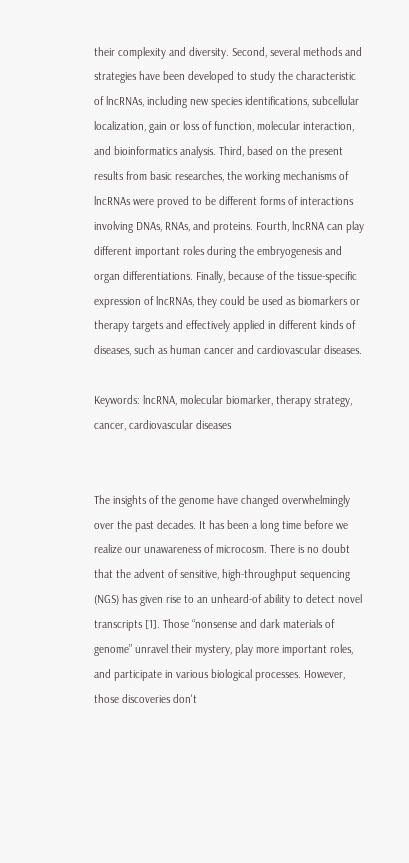their complexity and diversity. Second, several methods and strategies have been developed to study the characteristic of lncRNAs, including new species identifications, subcellular localization, gain or loss of function, molecular interaction, and bioinformatics analysis. Third, based on the present results from basic researches, the working mechanisms of lncRNAs were proved to be different forms of interactions involving DNAs, RNAs, and proteins. Fourth, lncRNA can play different important roles during the embryogenesis and organ differentiations. Finally, because of the tissue-specific expression of lncRNAs, they could be used as biomarkers or therapy targets and effectively applied in different kinds of diseases, such as human cancer and cardiovascular diseases.

Keywords: lncRNA, molecular biomarker, therapy strategy, cancer, cardiovascular diseases


The insights of the genome have changed overwhelmingly over the past decades. It has been a long time before we realize our unawareness of microcosm. There is no doubt that the advent of sensitive, high-throughput sequencing (NGS) has given rise to an unheard-of ability to detect novel transcripts [1]. Those “nonsense and dark materials of genome” unravel their mystery, play more important roles, and participate in various biological processes. However, those discoveries don't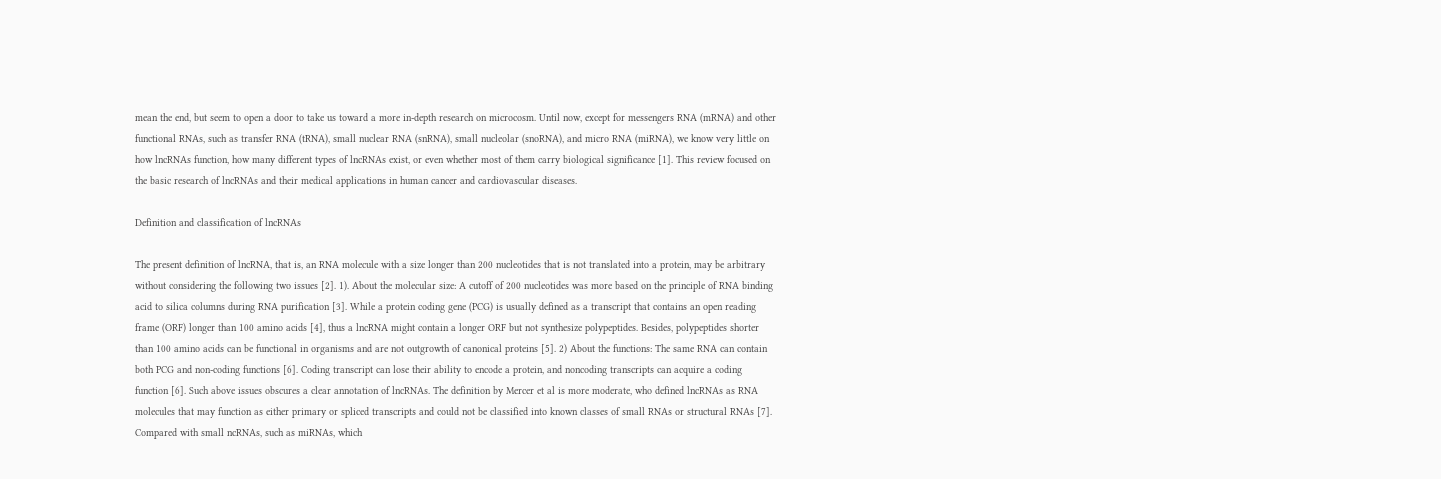mean the end, but seem to open a door to take us toward a more in-depth research on microcosm. Until now, except for messengers RNA (mRNA) and other functional RNAs, such as transfer RNA (tRNA), small nuclear RNA (snRNA), small nucleolar (snoRNA), and micro RNA (miRNA), we know very little on how lncRNAs function, how many different types of lncRNAs exist, or even whether most of them carry biological significance [1]. This review focused on the basic research of lncRNAs and their medical applications in human cancer and cardiovascular diseases.

Definition and classification of lncRNAs

The present definition of lncRNA, that is, an RNA molecule with a size longer than 200 nucleotides that is not translated into a protein, may be arbitrary without considering the following two issues [2]. 1). About the molecular size: A cutoff of 200 nucleotides was more based on the principle of RNA binding acid to silica columns during RNA purification [3]. While a protein coding gene (PCG) is usually defined as a transcript that contains an open reading frame (ORF) longer than 100 amino acids [4], thus a lncRNA might contain a longer ORF but not synthesize polypeptides. Besides, polypeptides shorter than 100 amino acids can be functional in organisms and are not outgrowth of canonical proteins [5]. 2) About the functions: The same RNA can contain both PCG and non-coding functions [6]. Coding transcript can lose their ability to encode a protein, and noncoding transcripts can acquire a coding function [6]. Such above issues obscures a clear annotation of lncRNAs. The definition by Mercer et al is more moderate, who defined lncRNAs as RNA molecules that may function as either primary or spliced transcripts and could not be classified into known classes of small RNAs or structural RNAs [7]. Compared with small ncRNAs, such as miRNAs, which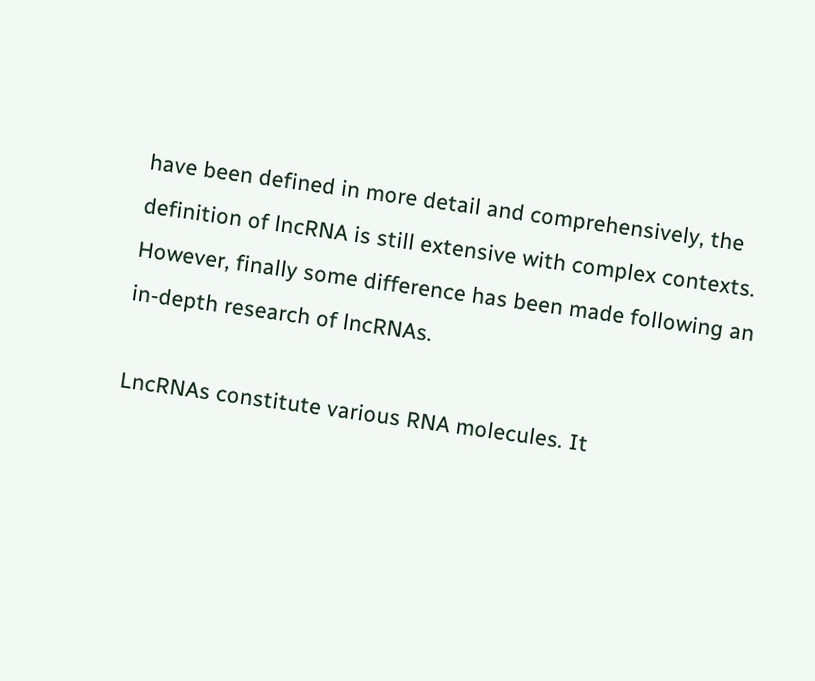have been defined in more detail and comprehensively, the definition of lncRNA is still extensive with complex contexts. However, finally some difference has been made following an in-depth research of lncRNAs.

LncRNAs constitute various RNA molecules. It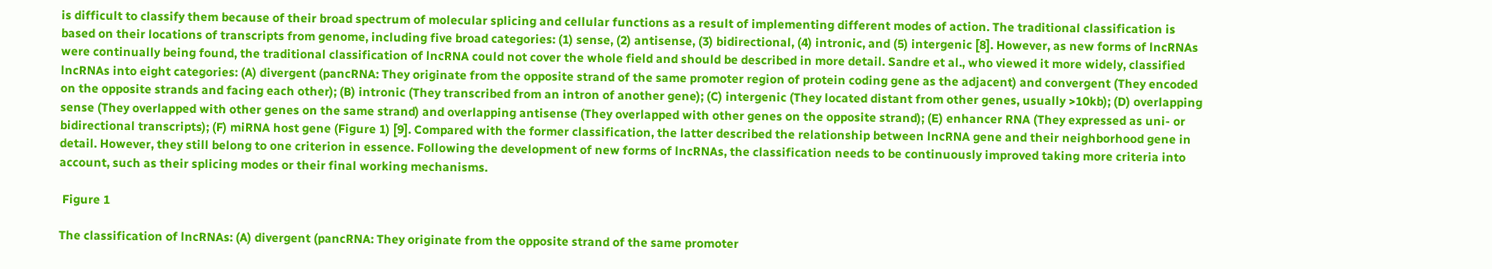is difficult to classify them because of their broad spectrum of molecular splicing and cellular functions as a result of implementing different modes of action. The traditional classification is based on their locations of transcripts from genome, including five broad categories: (1) sense, (2) antisense, (3) bidirectional, (4) intronic, and (5) intergenic [8]. However, as new forms of lncRNAs were continually being found, the traditional classification of lncRNA could not cover the whole field and should be described in more detail. Sandre et al., who viewed it more widely, classified lncRNAs into eight categories: (A) divergent (pancRNA: They originate from the opposite strand of the same promoter region of protein coding gene as the adjacent) and convergent (They encoded on the opposite strands and facing each other); (B) intronic (They transcribed from an intron of another gene); (C) intergenic (They located distant from other genes, usually >10kb); (D) overlapping sense (They overlapped with other genes on the same strand) and overlapping antisense (They overlapped with other genes on the opposite strand); (E) enhancer RNA (They expressed as uni- or bidirectional transcripts); (F) miRNA host gene (Figure 1) [9]. Compared with the former classification, the latter described the relationship between lncRNA gene and their neighborhood gene in detail. However, they still belong to one criterion in essence. Following the development of new forms of lncRNAs, the classification needs to be continuously improved taking more criteria into account, such as their splicing modes or their final working mechanisms.

 Figure 1

The classification of lncRNAs: (A) divergent (pancRNA: They originate from the opposite strand of the same promoter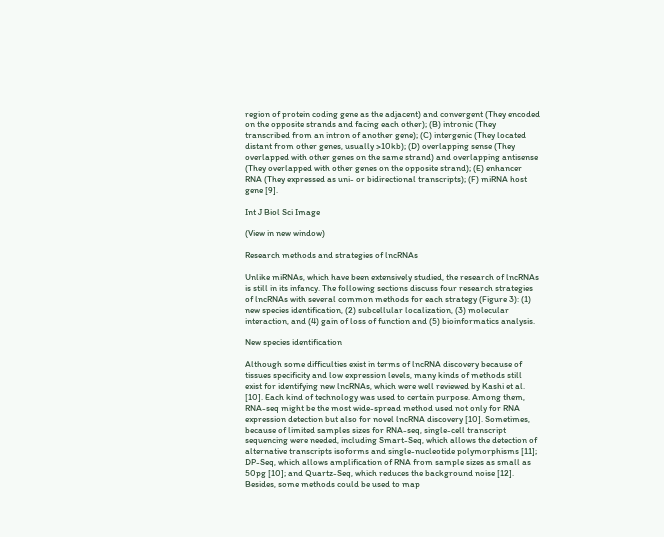region of protein coding gene as the adjacent) and convergent (They encoded on the opposite strands and facing each other); (B) intronic (They transcribed from an intron of another gene); (C) intergenic (They located distant from other genes, usually >10kb); (D) overlapping sense (They overlapped with other genes on the same strand) and overlapping antisense (They overlapped with other genes on the opposite strand); (E) enhancer RNA (They expressed as uni- or bidirectional transcripts); (F) miRNA host gene [9].

Int J Biol Sci Image

(View in new window)

Research methods and strategies of lncRNAs

Unlike miRNAs, which have been extensively studied, the research of lncRNAs is still in its infancy. The following sections discuss four research strategies of lncRNAs with several common methods for each strategy (Figure 3): (1) new species identification, (2) subcellular localization, (3) molecular interaction, and (4) gain of loss of function and (5) bioinformatics analysis.

New species identification

Although some difficulties exist in terms of lncRNA discovery because of tissues specificity and low expression levels, many kinds of methods still exist for identifying new lncRNAs, which were well reviewed by Kashi et al. [10]. Each kind of technology was used to certain purpose. Among them, RNA-seq might be the most wide-spread method used not only for RNA expression detection but also for novel lncRNA discovery [10]. Sometimes, because of limited samples sizes for RNA-seq, single-cell transcript sequencing were needed, including Smart-Seq, which allows the detection of alternative transcripts isoforms and single-nucleotide polymorphisms [11]; DP-Seq, which allows amplification of RNA from sample sizes as small as 50pg [10]; and Quartz-Seq, which reduces the background noise [12]. Besides, some methods could be used to map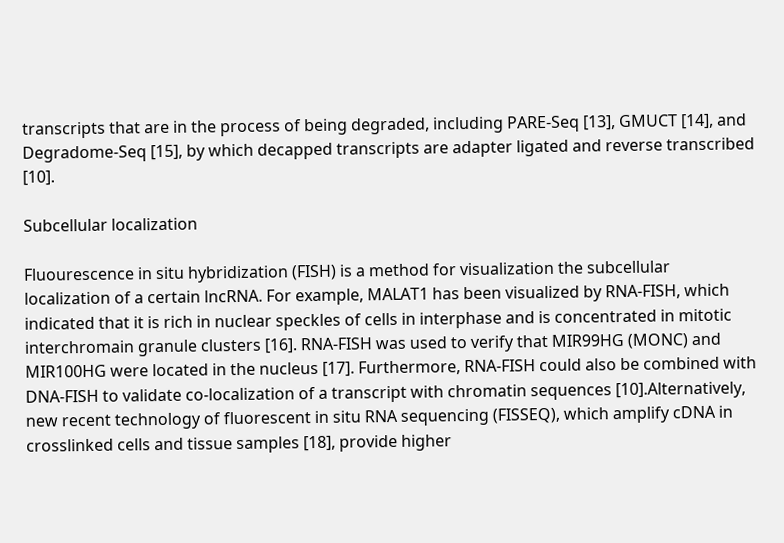transcripts that are in the process of being degraded, including PARE-Seq [13], GMUCT [14], and Degradome-Seq [15], by which decapped transcripts are adapter ligated and reverse transcribed [10].

Subcellular localization

Fluourescence in situ hybridization (FISH) is a method for visualization the subcellular localization of a certain lncRNA. For example, MALAT1 has been visualized by RNA-FISH, which indicated that it is rich in nuclear speckles of cells in interphase and is concentrated in mitotic interchromain granule clusters [16]. RNA-FISH was used to verify that MIR99HG (MONC) and MIR100HG were located in the nucleus [17]. Furthermore, RNA-FISH could also be combined with DNA-FISH to validate co-localization of a transcript with chromatin sequences [10].Alternatively, new recent technology of fluorescent in situ RNA sequencing (FISSEQ), which amplify cDNA in crosslinked cells and tissue samples [18], provide higher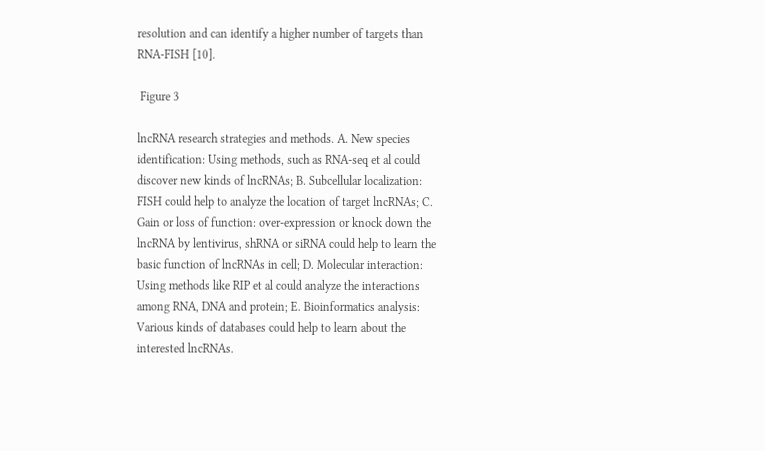resolution and can identify a higher number of targets than RNA-FISH [10].

 Figure 3

lncRNA research strategies and methods. A. New species identification: Using methods, such as RNA-seq et al could discover new kinds of lncRNAs; B. Subcellular localization: FISH could help to analyze the location of target lncRNAs; C. Gain or loss of function: over-expression or knock down the lncRNA by lentivirus, shRNA or siRNA could help to learn the basic function of lncRNAs in cell; D. Molecular interaction: Using methods like RIP et al could analyze the interactions among RNA, DNA and protein; E. Bioinformatics analysis: Various kinds of databases could help to learn about the interested lncRNAs.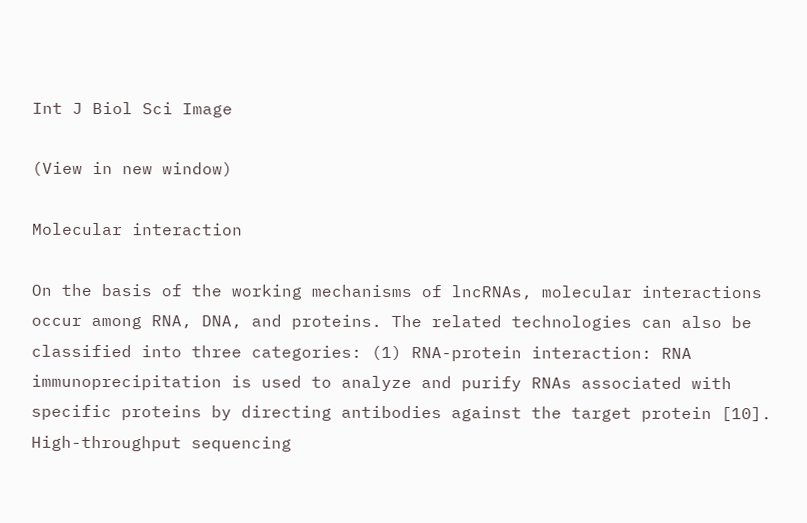Int J Biol Sci Image

(View in new window)

Molecular interaction

On the basis of the working mechanisms of lncRNAs, molecular interactions occur among RNA, DNA, and proteins. The related technologies can also be classified into three categories: (1) RNA-protein interaction: RNA immunoprecipitation is used to analyze and purify RNAs associated with specific proteins by directing antibodies against the target protein [10]. High-throughput sequencing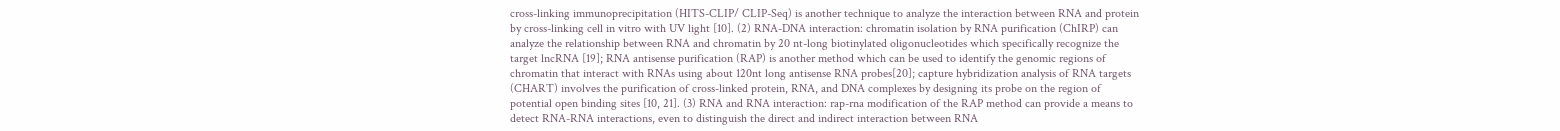cross-linking immunoprecipitation (HITS-CLIP/ CLIP-Seq) is another technique to analyze the interaction between RNA and protein by cross-linking cell in vitro with UV light [10]. (2) RNA-DNA interaction: chromatin isolation by RNA purification (ChIRP) can analyze the relationship between RNA and chromatin by 20 nt-long biotinylated oligonucleotides which specifically recognize the target lncRNA [19]; RNA antisense purification (RAP) is another method which can be used to identify the genomic regions of chromatin that interact with RNAs using about 120nt long antisense RNA probes[20]; capture hybridization analysis of RNA targets (CHART) involves the purification of cross-linked protein, RNA, and DNA complexes by designing its probe on the region of potential open binding sites [10, 21]. (3) RNA and RNA interaction: rap-rna modification of the RAP method can provide a means to detect RNA-RNA interactions, even to distinguish the direct and indirect interaction between RNA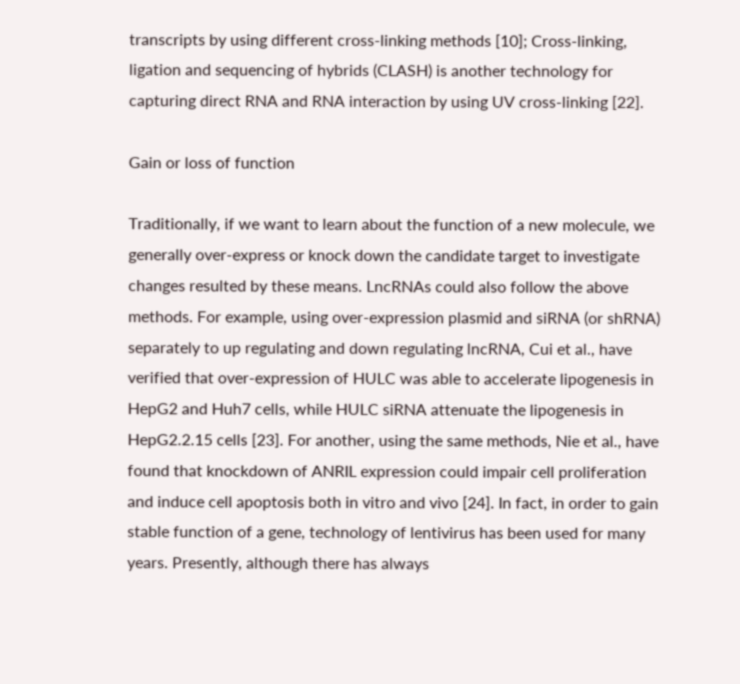transcripts by using different cross-linking methods [10]; Cross-linking, ligation and sequencing of hybrids (CLASH) is another technology for capturing direct RNA and RNA interaction by using UV cross-linking [22].

Gain or loss of function

Traditionally, if we want to learn about the function of a new molecule, we generally over-express or knock down the candidate target to investigate changes resulted by these means. LncRNAs could also follow the above methods. For example, using over-expression plasmid and siRNA (or shRNA) separately to up regulating and down regulating lncRNA, Cui et al., have verified that over-expression of HULC was able to accelerate lipogenesis in HepG2 and Huh7 cells, while HULC siRNA attenuate the lipogenesis in HepG2.2.15 cells [23]. For another, using the same methods, Nie et al., have found that knockdown of ANRIL expression could impair cell proliferation and induce cell apoptosis both in vitro and vivo [24]. In fact, in order to gain stable function of a gene, technology of lentivirus has been used for many years. Presently, although there has always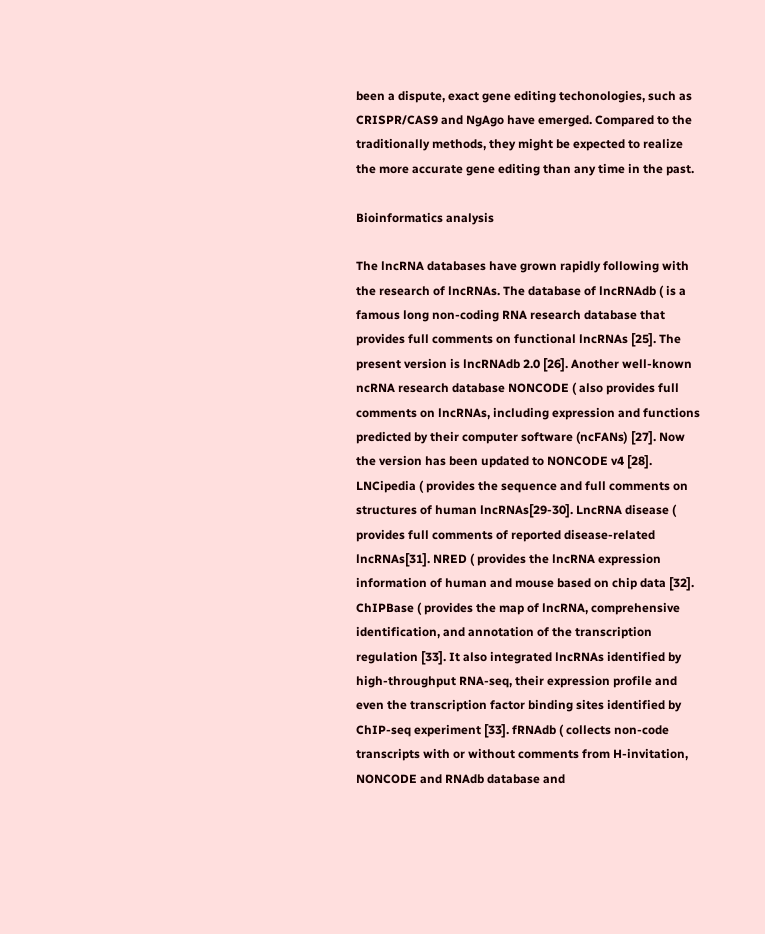been a dispute, exact gene editing techonologies, such as CRISPR/CAS9 and NgAgo have emerged. Compared to the traditionally methods, they might be expected to realize the more accurate gene editing than any time in the past.

Bioinformatics analysis

The lncRNA databases have grown rapidly following with the research of lncRNAs. The database of lncRNAdb ( is a famous long non-coding RNA research database that provides full comments on functional lncRNAs [25]. The present version is lncRNAdb 2.0 [26]. Another well-known ncRNA research database NONCODE ( also provides full comments on lncRNAs, including expression and functions predicted by their computer software (ncFANs) [27]. Now the version has been updated to NONCODE v4 [28]. LNCipedia ( provides the sequence and full comments on structures of human lncRNAs[29-30]. LncRNA disease ( provides full comments of reported disease-related lncRNAs[31]. NRED ( provides the lncRNA expression information of human and mouse based on chip data [32]. ChIPBase ( provides the map of lncRNA, comprehensive identification, and annotation of the transcription regulation [33]. It also integrated lncRNAs identified by high-throughput RNA-seq, their expression profile and even the transcription factor binding sites identified by ChIP-seq experiment [33]. fRNAdb ( collects non-code transcripts with or without comments from H-invitation, NONCODE and RNAdb database and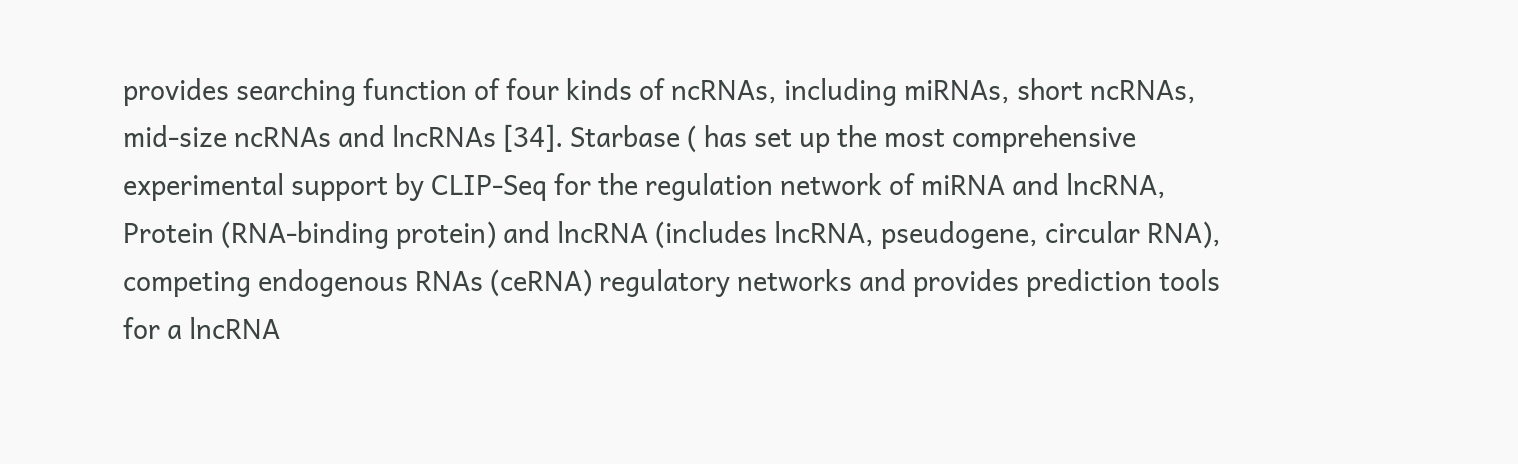provides searching function of four kinds of ncRNAs, including miRNAs, short ncRNAs, mid-size ncRNAs and lncRNAs [34]. Starbase ( has set up the most comprehensive experimental support by CLIP-Seq for the regulation network of miRNA and lncRNA, Protein (RNA-binding protein) and lncRNA (includes lncRNA, pseudogene, circular RNA), competing endogenous RNAs (ceRNA) regulatory networks and provides prediction tools for a lncRNA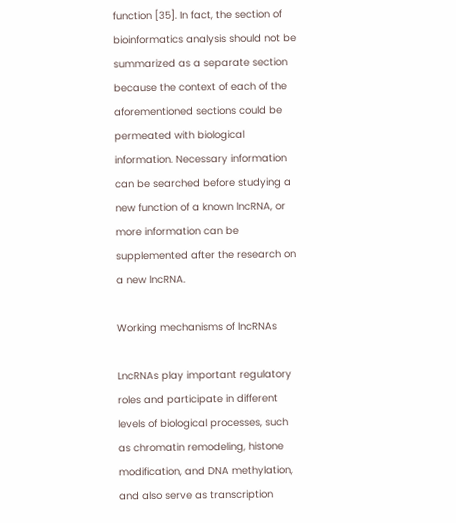function [35]. In fact, the section of bioinformatics analysis should not be summarized as a separate section because the context of each of the aforementioned sections could be permeated with biological information. Necessary information can be searched before studying a new function of a known lncRNA, or more information can be supplemented after the research on a new lncRNA.

Working mechanisms of lncRNAs

LncRNAs play important regulatory roles and participate in different levels of biological processes, such as chromatin remodeling, histone modification, and DNA methylation, and also serve as transcription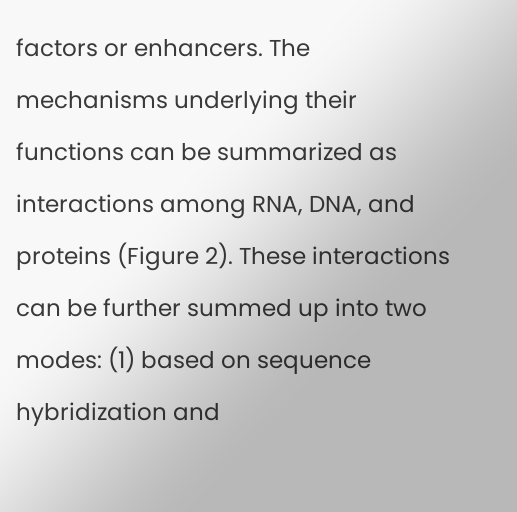factors or enhancers. The mechanisms underlying their functions can be summarized as interactions among RNA, DNA, and proteins (Figure 2). These interactions can be further summed up into two modes: (1) based on sequence hybridization and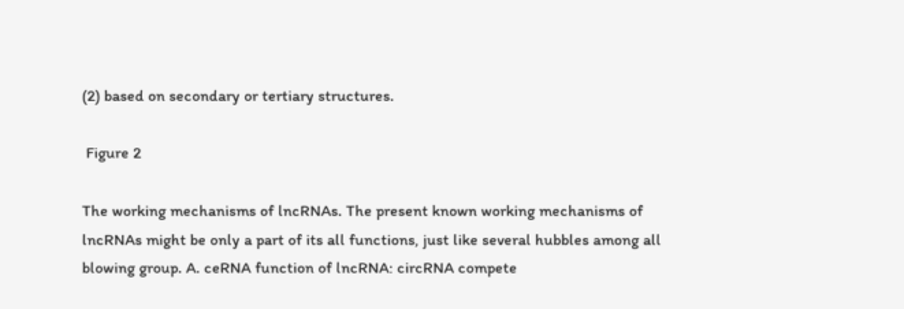(2) based on secondary or tertiary structures.

 Figure 2

The working mechanisms of lncRNAs. The present known working mechanisms of lncRNAs might be only a part of its all functions, just like several hubbles among all blowing group. A. ceRNA function of lncRNA: circRNA compete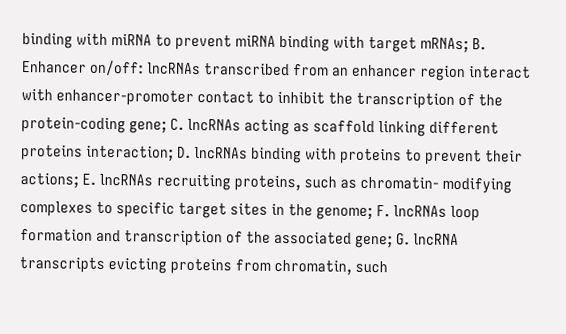binding with miRNA to prevent miRNA binding with target mRNAs; B. Enhancer on/off: lncRNAs transcribed from an enhancer region interact with enhancer-promoter contact to inhibit the transcription of the protein-coding gene; C. lncRNAs acting as scaffold linking different proteins interaction; D. lncRNAs binding with proteins to prevent their actions; E. lncRNAs recruiting proteins, such as chromatin- modifying complexes to specific target sites in the genome; F. lncRNAs loop formation and transcription of the associated gene; G. lncRNA transcripts evicting proteins from chromatin, such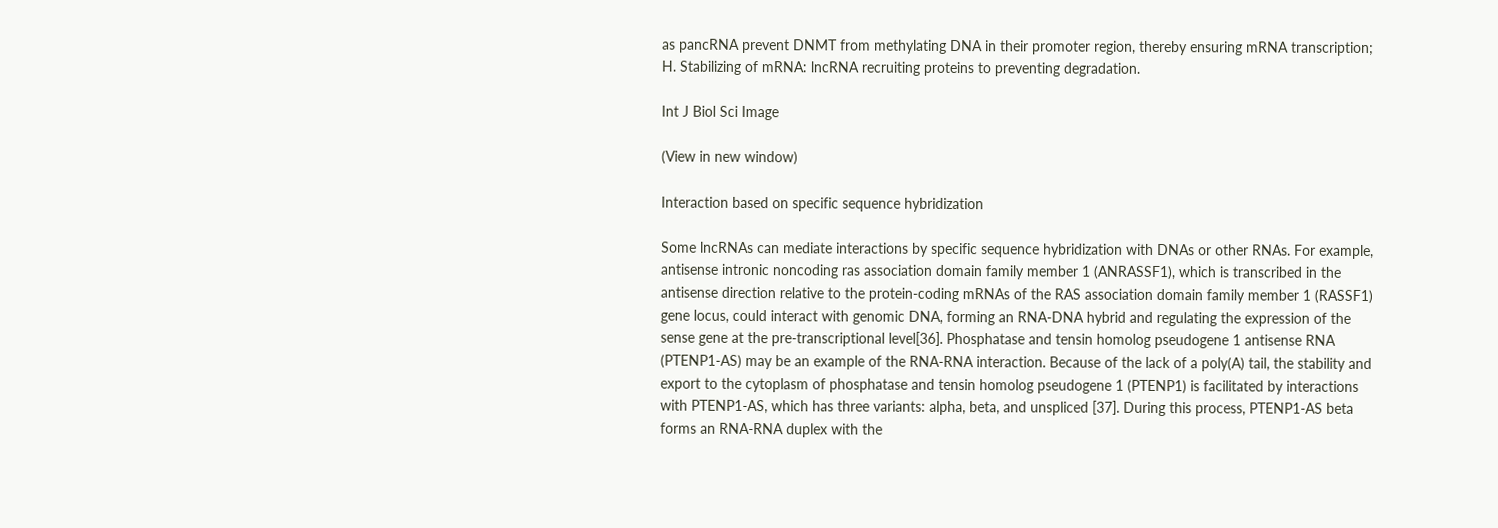as pancRNA prevent DNMT from methylating DNA in their promoter region, thereby ensuring mRNA transcription; H. Stabilizing of mRNA: lncRNA recruiting proteins to preventing degradation.

Int J Biol Sci Image

(View in new window)

Interaction based on specific sequence hybridization

Some lncRNAs can mediate interactions by specific sequence hybridization with DNAs or other RNAs. For example, antisense intronic noncoding ras association domain family member 1 (ANRASSF1), which is transcribed in the antisense direction relative to the protein-coding mRNAs of the RAS association domain family member 1 (RASSF1) gene locus, could interact with genomic DNA, forming an RNA-DNA hybrid and regulating the expression of the sense gene at the pre-transcriptional level[36]. Phosphatase and tensin homolog pseudogene 1 antisense RNA (PTENP1-AS) may be an example of the RNA-RNA interaction. Because of the lack of a poly(A) tail, the stability and export to the cytoplasm of phosphatase and tensin homolog pseudogene 1 (PTENP1) is facilitated by interactions with PTENP1-AS, which has three variants: alpha, beta, and unspliced [37]. During this process, PTENP1-AS beta forms an RNA-RNA duplex with the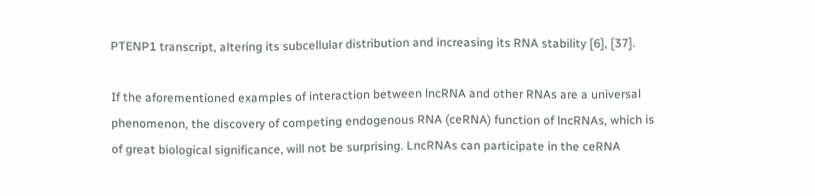PTENP1 transcript, altering its subcellular distribution and increasing its RNA stability [6], [37].

If the aforementioned examples of interaction between lncRNA and other RNAs are a universal phenomenon, the discovery of competing endogenous RNA (ceRNA) function of lncRNAs, which is of great biological significance, will not be surprising. LncRNAs can participate in the ceRNA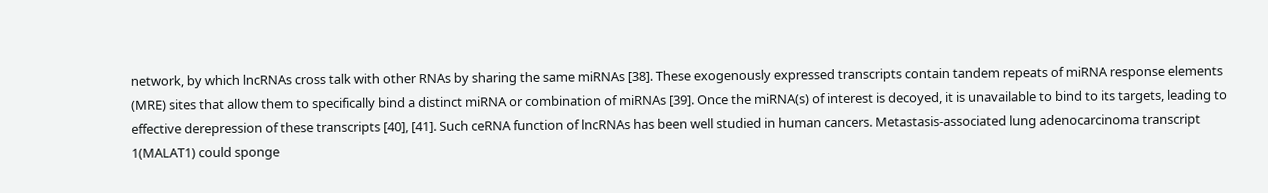network, by which lncRNAs cross talk with other RNAs by sharing the same miRNAs [38]. These exogenously expressed transcripts contain tandem repeats of miRNA response elements (MRE) sites that allow them to specifically bind a distinct miRNA or combination of miRNAs [39]. Once the miRNA(s) of interest is decoyed, it is unavailable to bind to its targets, leading to effective derepression of these transcripts [40], [41]. Such ceRNA function of lncRNAs has been well studied in human cancers. Metastasis-associated lung adenocarcinoma transcript 1(MALAT1) could sponge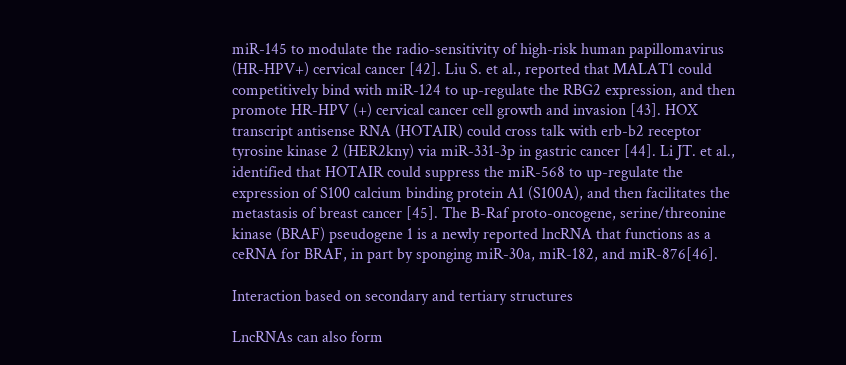miR-145 to modulate the radio-sensitivity of high-risk human papillomavirus (HR-HPV+) cervical cancer [42]. Liu S. et al., reported that MALAT1 could competitively bind with miR-124 to up-regulate the RBG2 expression, and then promote HR-HPV (+) cervical cancer cell growth and invasion [43]. HOX transcript antisense RNA (HOTAIR) could cross talk with erb-b2 receptor tyrosine kinase 2 (HER2kny) via miR-331-3p in gastric cancer [44]. Li JT. et al., identified that HOTAIR could suppress the miR-568 to up-regulate the expression of S100 calcium binding protein A1 (S100A), and then facilitates the metastasis of breast cancer [45]. The B-Raf proto-oncogene, serine/threonine kinase (BRAF) pseudogene 1 is a newly reported lncRNA that functions as a ceRNA for BRAF, in part by sponging miR-30a, miR-182, and miR-876[46].

Interaction based on secondary and tertiary structures

LncRNAs can also form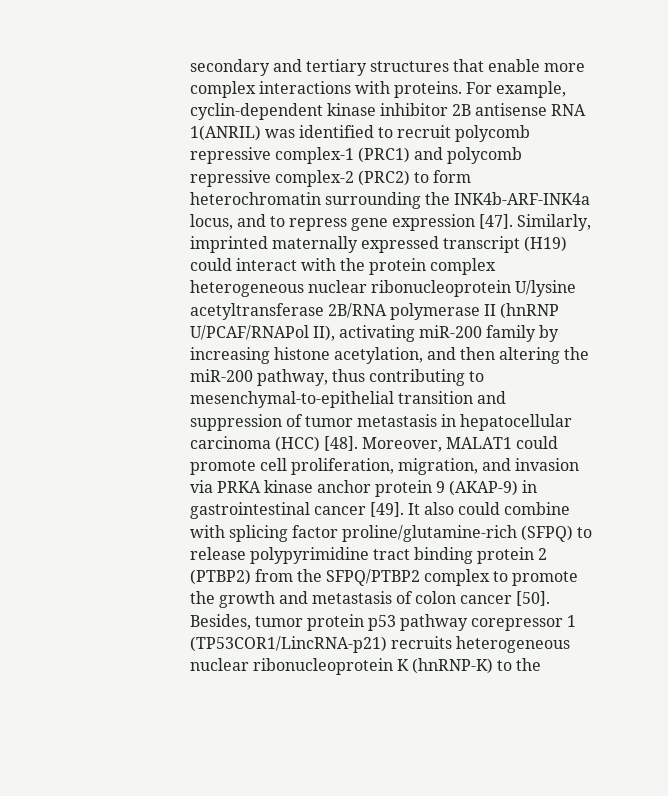secondary and tertiary structures that enable more complex interactions with proteins. For example, cyclin-dependent kinase inhibitor 2B antisense RNA 1(ANRIL) was identified to recruit polycomb repressive complex-1 (PRC1) and polycomb repressive complex-2 (PRC2) to form heterochromatin surrounding the INK4b-ARF-INK4a locus, and to repress gene expression [47]. Similarly, imprinted maternally expressed transcript (H19) could interact with the protein complex heterogeneous nuclear ribonucleoprotein U/lysine acetyltransferase 2B/RNA polymerase II (hnRNP U/PCAF/RNAPol II), activating miR-200 family by increasing histone acetylation, and then altering the miR-200 pathway, thus contributing to mesenchymal-to-epithelial transition and suppression of tumor metastasis in hepatocellular carcinoma (HCC) [48]. Moreover, MALAT1 could promote cell proliferation, migration, and invasion via PRKA kinase anchor protein 9 (AKAP-9) in gastrointestinal cancer [49]. It also could combine with splicing factor proline/glutamine-rich (SFPQ) to release polypyrimidine tract binding protein 2 (PTBP2) from the SFPQ/PTBP2 complex to promote the growth and metastasis of colon cancer [50]. Besides, tumor protein p53 pathway corepressor 1 (TP53COR1/LincRNA-p21) recruits heterogeneous nuclear ribonucleoprotein K (hnRNP-K) to the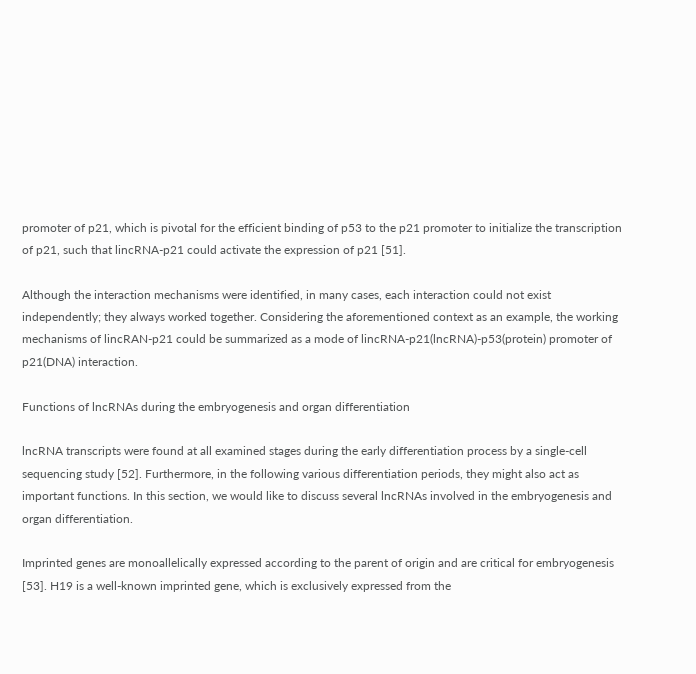promoter of p21, which is pivotal for the efficient binding of p53 to the p21 promoter to initialize the transcription of p21, such that lincRNA-p21 could activate the expression of p21 [51].

Although the interaction mechanisms were identified, in many cases, each interaction could not exist independently; they always worked together. Considering the aforementioned context as an example, the working mechanisms of lincRAN-p21 could be summarized as a mode of lincRNA-p21(lncRNA)-p53(protein) promoter of p21(DNA) interaction.

Functions of lncRNAs during the embryogenesis and organ differentiation

lncRNA transcripts were found at all examined stages during the early differentiation process by a single-cell sequencing study [52]. Furthermore, in the following various differentiation periods, they might also act as important functions. In this section, we would like to discuss several lncRNAs involved in the embryogenesis and organ differentiation.

Imprinted genes are monoallelically expressed according to the parent of origin and are critical for embryogenesis [53]. H19 is a well-known imprinted gene, which is exclusively expressed from the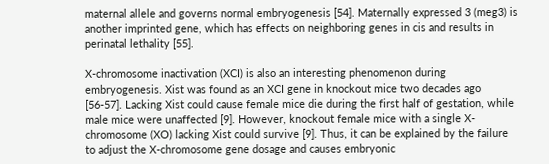maternal allele and governs normal embryogenesis [54]. Maternally expressed 3 (meg3) is another imprinted gene, which has effects on neighboring genes in cis and results in perinatal lethality [55].

X-chromosome inactivation (XCI) is also an interesting phenomenon during embryogenesis. Xist was found as an XCI gene in knockout mice two decades ago [56-57]. Lacking Xist could cause female mice die during the first half of gestation, while male mice were unaffected [9]. However, knockout female mice with a single X-chromosome (XO) lacking Xist could survive [9]. Thus, it can be explained by the failure to adjust the X-chromosome gene dosage and causes embryonic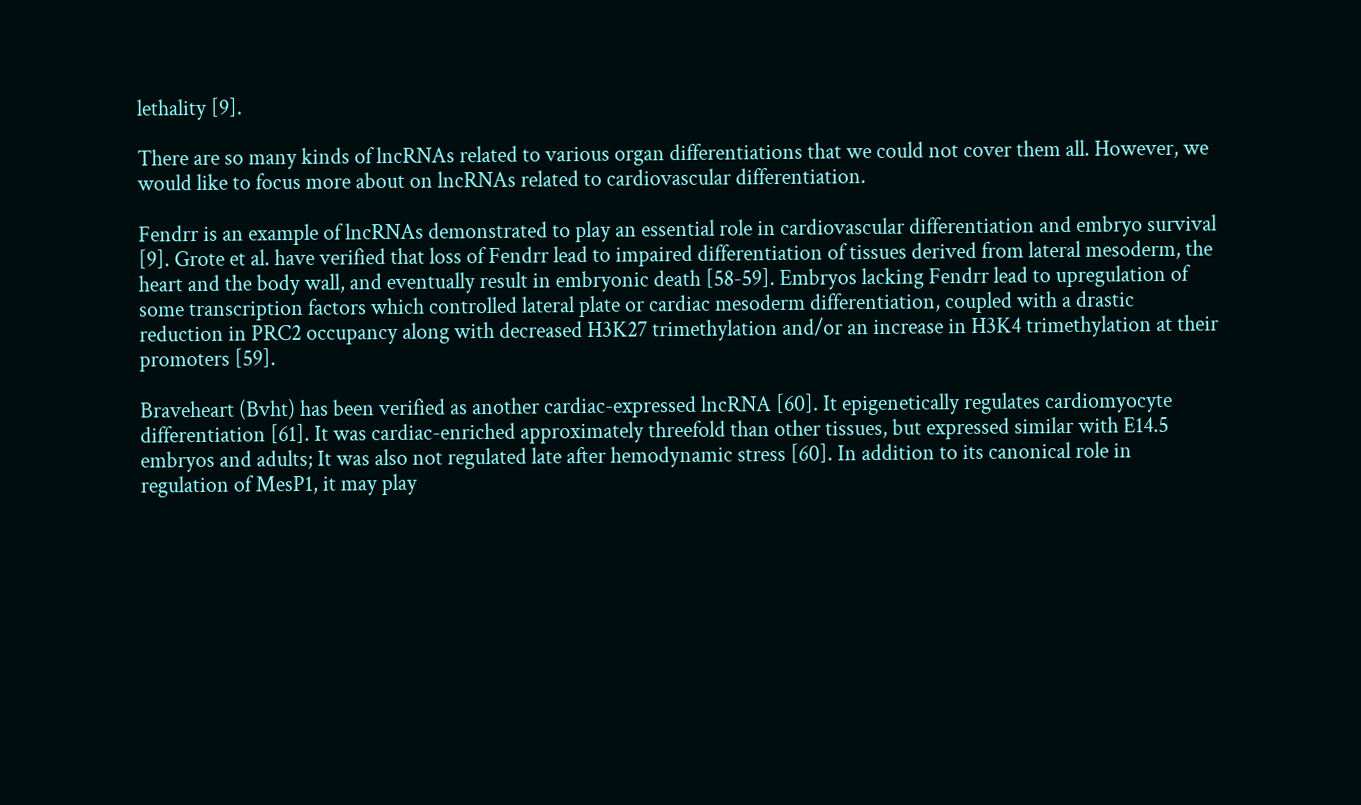lethality [9].

There are so many kinds of lncRNAs related to various organ differentiations that we could not cover them all. However, we would like to focus more about on lncRNAs related to cardiovascular differentiation.

Fendrr is an example of lncRNAs demonstrated to play an essential role in cardiovascular differentiation and embryo survival [9]. Grote et al. have verified that loss of Fendrr lead to impaired differentiation of tissues derived from lateral mesoderm, the heart and the body wall, and eventually result in embryonic death [58-59]. Embryos lacking Fendrr lead to upregulation of some transcription factors which controlled lateral plate or cardiac mesoderm differentiation, coupled with a drastic reduction in PRC2 occupancy along with decreased H3K27 trimethylation and/or an increase in H3K4 trimethylation at their promoters [59].

Braveheart (Bvht) has been verified as another cardiac-expressed lncRNA [60]. It epigenetically regulates cardiomyocyte differentiation [61]. It was cardiac-enriched approximately threefold than other tissues, but expressed similar with E14.5 embryos and adults; It was also not regulated late after hemodynamic stress [60]. In addition to its canonical role in regulation of MesP1, it may play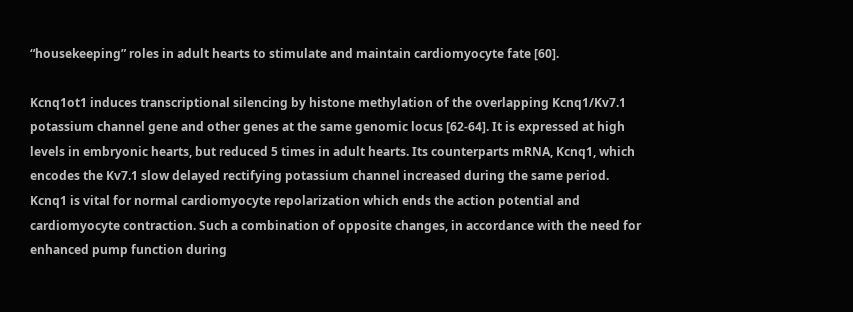“housekeeping” roles in adult hearts to stimulate and maintain cardiomyocyte fate [60].

Kcnq1ot1 induces transcriptional silencing by histone methylation of the overlapping Kcnq1/Kv7.1 potassium channel gene and other genes at the same genomic locus [62-64]. It is expressed at high levels in embryonic hearts, but reduced 5 times in adult hearts. Its counterparts mRNA, Kcnq1, which encodes the Kv7.1 slow delayed rectifying potassium channel increased during the same period. Kcnq1 is vital for normal cardiomyocyte repolarization which ends the action potential and cardiomyocyte contraction. Such a combination of opposite changes, in accordance with the need for enhanced pump function during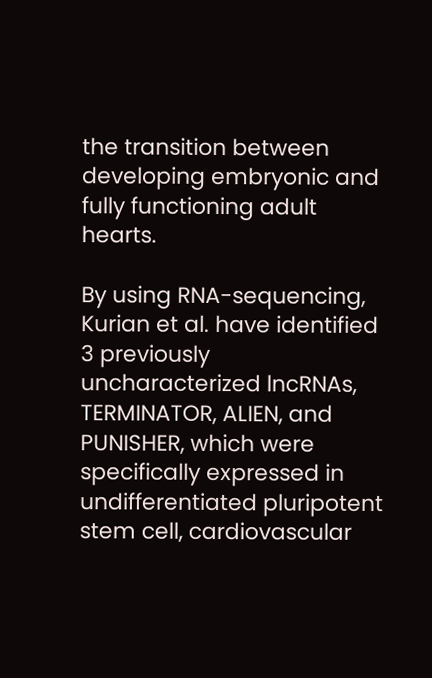the transition between developing embryonic and fully functioning adult hearts.

By using RNA-sequencing, Kurian et al. have identified 3 previously uncharacterized lncRNAs, TERMINATOR, ALIEN, and PUNISHER, which were specifically expressed in undifferentiated pluripotent stem cell, cardiovascular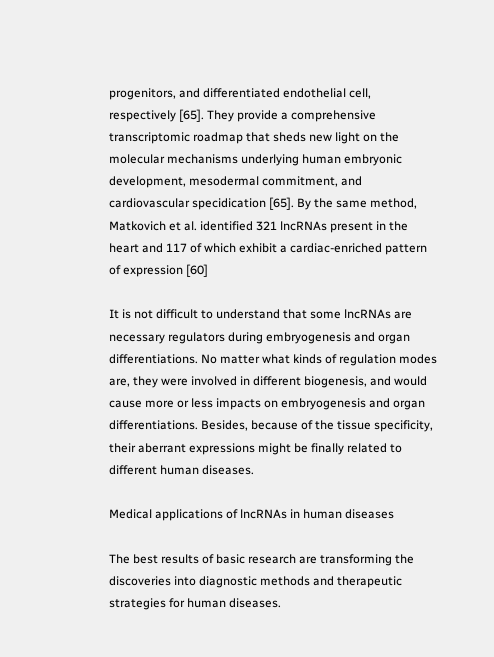progenitors, and differentiated endothelial cell, respectively [65]. They provide a comprehensive transcriptomic roadmap that sheds new light on the molecular mechanisms underlying human embryonic development, mesodermal commitment, and cardiovascular specidication [65]. By the same method, Matkovich et al. identified 321 lncRNAs present in the heart and 117 of which exhibit a cardiac-enriched pattern of expression [60]

It is not difficult to understand that some lncRNAs are necessary regulators during embryogenesis and organ differentiations. No matter what kinds of regulation modes are, they were involved in different biogenesis, and would cause more or less impacts on embryogenesis and organ differentiations. Besides, because of the tissue specificity, their aberrant expressions might be finally related to different human diseases.

Medical applications of lncRNAs in human diseases

The best results of basic research are transforming the discoveries into diagnostic methods and therapeutic strategies for human diseases.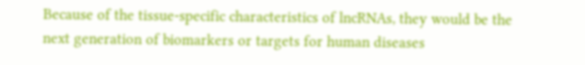Because of the tissue-specific characteristics of lncRNAs, they would be the next generation of biomarkers or targets for human diseases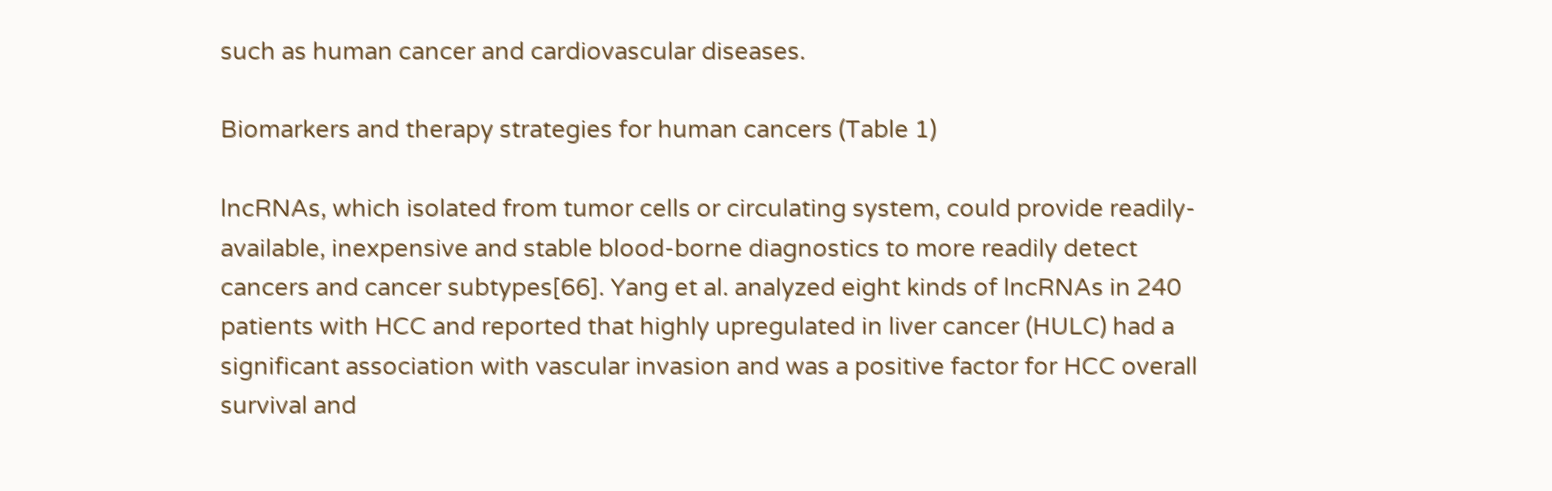such as human cancer and cardiovascular diseases.

Biomarkers and therapy strategies for human cancers (Table 1)

lncRNAs, which isolated from tumor cells or circulating system, could provide readily-available, inexpensive and stable blood-borne diagnostics to more readily detect cancers and cancer subtypes[66]. Yang et al. analyzed eight kinds of lncRNAs in 240 patients with HCC and reported that highly upregulated in liver cancer (HULC) had a significant association with vascular invasion and was a positive factor for HCC overall survival and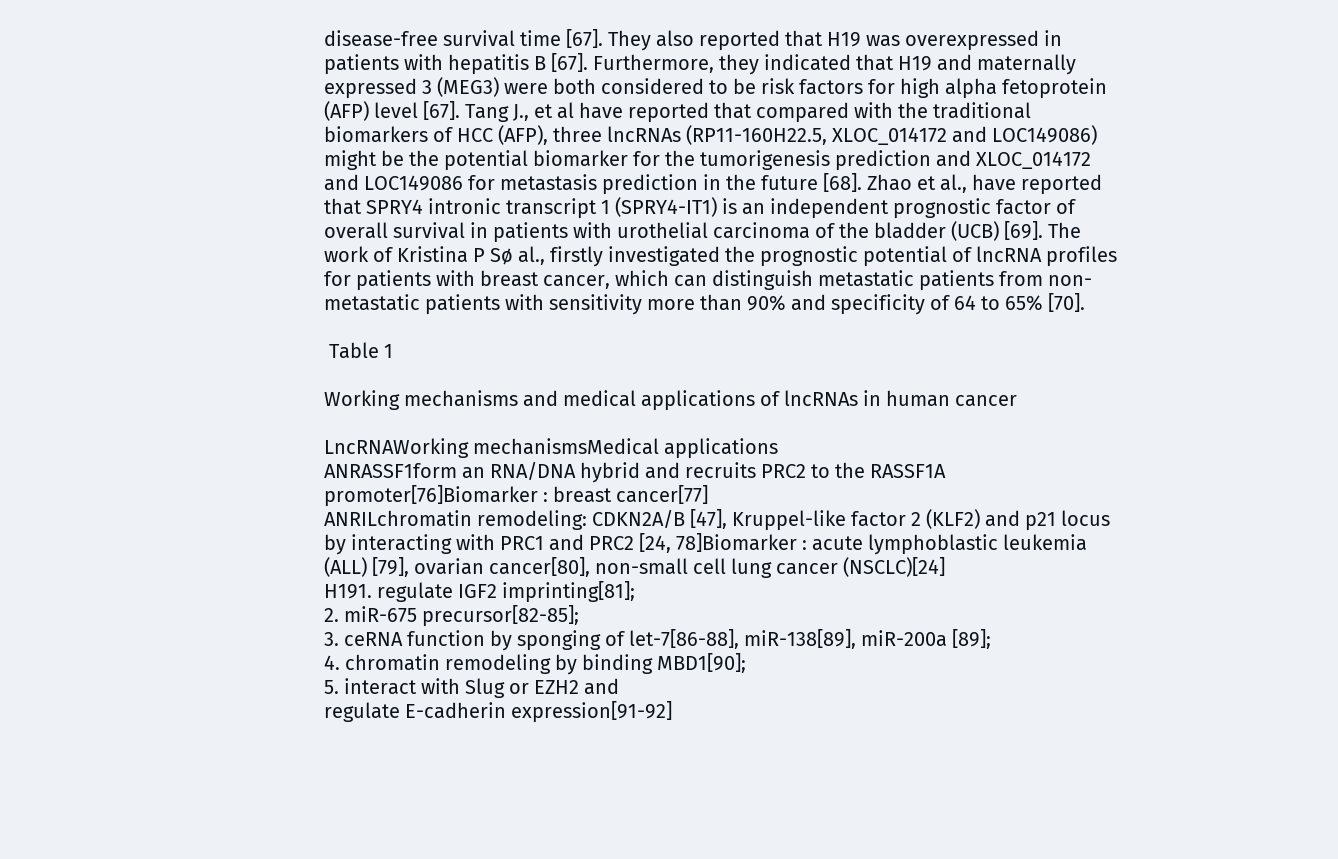disease-free survival time [67]. They also reported that H19 was overexpressed in patients with hepatitis B [67]. Furthermore, they indicated that H19 and maternally expressed 3 (MEG3) were both considered to be risk factors for high alpha fetoprotein (AFP) level [67]. Tang J., et al have reported that compared with the traditional biomarkers of HCC (AFP), three lncRNAs (RP11-160H22.5, XLOC_014172 and LOC149086) might be the potential biomarker for the tumorigenesis prediction and XLOC_014172 and LOC149086 for metastasis prediction in the future [68]. Zhao et al., have reported that SPRY4 intronic transcript 1 (SPRY4-IT1) is an independent prognostic factor of overall survival in patients with urothelial carcinoma of the bladder (UCB) [69]. The work of Kristina P Sø al., firstly investigated the prognostic potential of lncRNA profiles for patients with breast cancer, which can distinguish metastatic patients from non-metastatic patients with sensitivity more than 90% and specificity of 64 to 65% [70].

 Table 1

Working mechanisms and medical applications of lncRNAs in human cancer

LncRNAWorking mechanismsMedical applications
ANRASSF1form an RNA/DNA hybrid and recruits PRC2 to the RASSF1A promoter[76]Biomarker : breast cancer[77]
ANRILchromatin remodeling: CDKN2A/B [47], Kruppel-like factor 2 (KLF2) and p21 locus by interacting with PRC1 and PRC2 [24, 78]Biomarker : acute lymphoblastic leukemia (ALL) [79], ovarian cancer[80], non-small cell lung cancer (NSCLC)[24]
H191. regulate IGF2 imprinting[81];
2. miR-675 precursor[82-85];
3. ceRNA function by sponging of let-7[86-88], miR-138[89], miR-200a [89];
4. chromatin remodeling by binding MBD1[90];
5. interact with Slug or EZH2 and
regulate E-cadherin expression[91-92]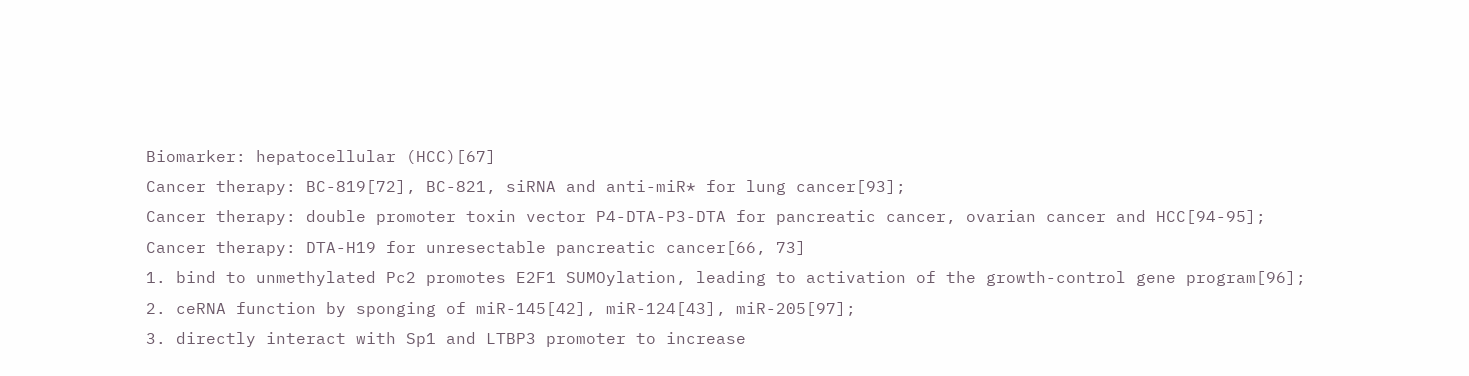Biomarker: hepatocellular (HCC)[67]
Cancer therapy: BC-819[72], BC-821, siRNA and anti-miR* for lung cancer[93];
Cancer therapy: double promoter toxin vector P4-DTA-P3-DTA for pancreatic cancer, ovarian cancer and HCC[94-95];
Cancer therapy: DTA-H19 for unresectable pancreatic cancer[66, 73]
1. bind to unmethylated Pc2 promotes E2F1 SUMOylation, leading to activation of the growth-control gene program[96];
2. ceRNA function by sponging of miR-145[42], miR-124[43], miR-205[97];
3. directly interact with Sp1 and LTBP3 promoter to increase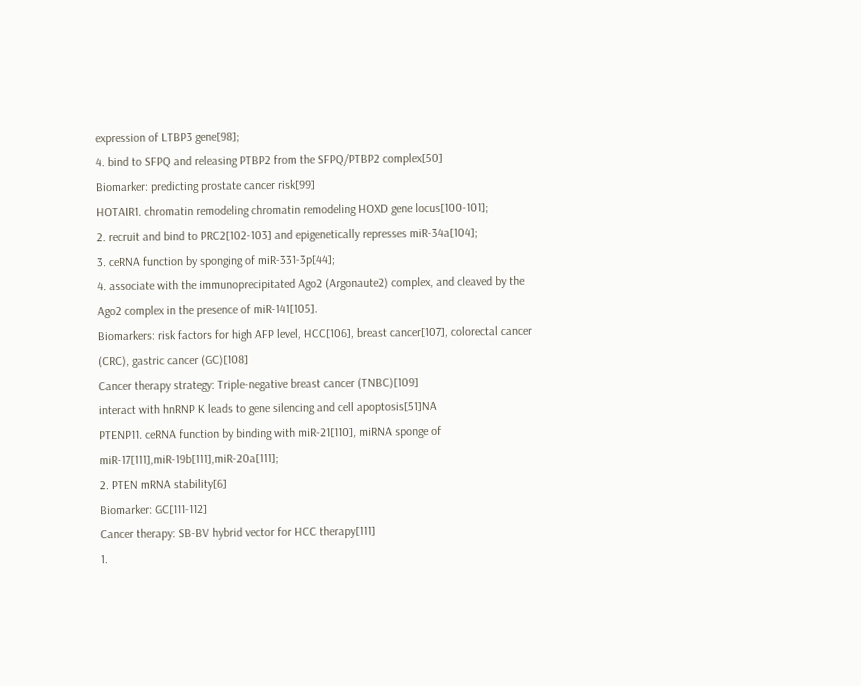expression of LTBP3 gene[98];
4. bind to SFPQ and releasing PTBP2 from the SFPQ/PTBP2 complex[50]
Biomarker: predicting prostate cancer risk[99]
HOTAIR1. chromatin remodeling chromatin remodeling HOXD gene locus[100-101];
2. recruit and bind to PRC2[102-103] and epigenetically represses miR-34a[104];
3. ceRNA function by sponging of miR-331-3p[44];
4. associate with the immunoprecipitated Ago2 (Argonaute2) complex, and cleaved by the Ago2 complex in the presence of miR-141[105].
Biomarkers: risk factors for high AFP level, HCC[106], breast cancer[107], colorectal cancer (CRC), gastric cancer (GC)[108]
Cancer therapy strategy: Triple-negative breast cancer (TNBC)[109]
interact with hnRNP K leads to gene silencing and cell apoptosis[51]NA
PTENP11. ceRNA function by binding with miR-21[110], miRNA sponge of miR-17[111],miR-19b[111],miR-20a[111];
2. PTEN mRNA stability[6]
Biomarker: GC[111-112]
Cancer therapy: SB-BV hybrid vector for HCC therapy[111]
1.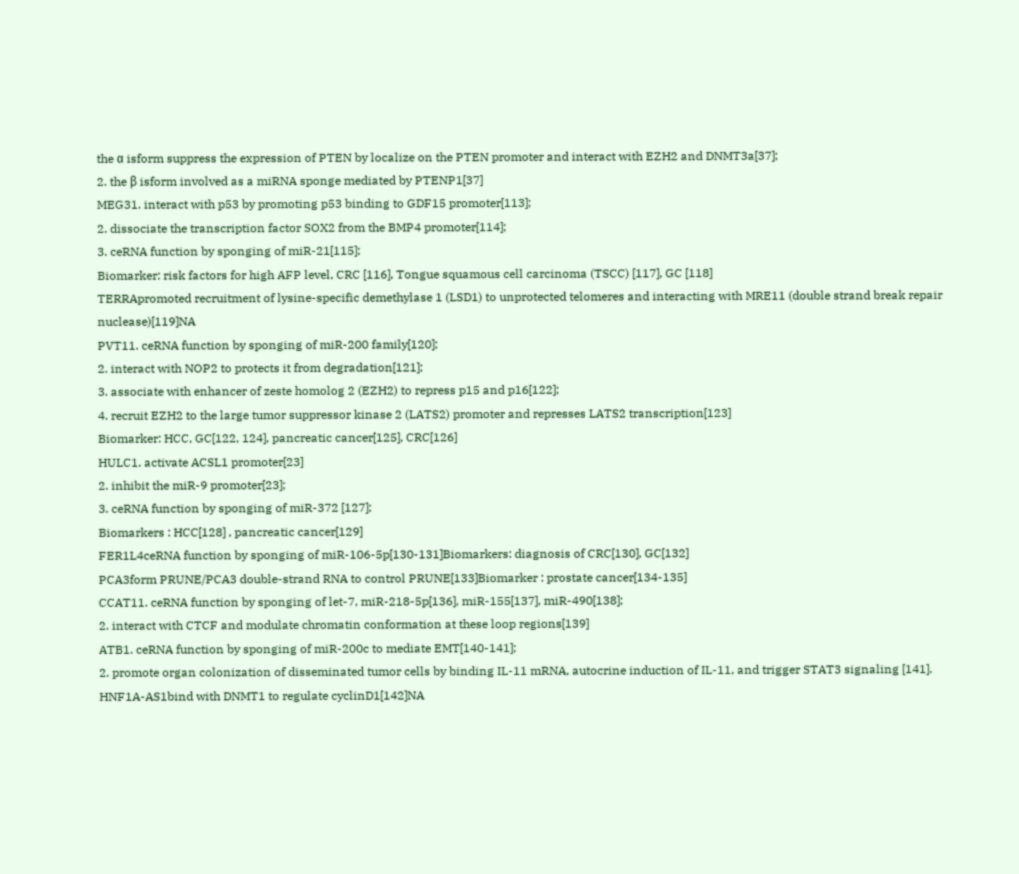the α isform suppress the expression of PTEN by localize on the PTEN promoter and interact with EZH2 and DNMT3a[37];
2. the β isform involved as a miRNA sponge mediated by PTENP1[37]
MEG31. interact with p53 by promoting p53 binding to GDF15 promoter[113];
2. dissociate the transcription factor SOX2 from the BMP4 promoter[114];
3. ceRNA function by sponging of miR-21[115];
Biomarker: risk factors for high AFP level, CRC [116], Tongue squamous cell carcinoma (TSCC) [117], GC [118]
TERRApromoted recruitment of lysine-specific demethylase 1 (LSD1) to unprotected telomeres and interacting with MRE11 (double strand break repair nuclease)[119]NA
PVT11. ceRNA function by sponging of miR-200 family[120];
2. interact with NOP2 to protects it from degradation[121];
3. associate with enhancer of zeste homolog 2 (EZH2) to repress p15 and p16[122];
4. recruit EZH2 to the large tumor suppressor kinase 2 (LATS2) promoter and represses LATS2 transcription[123]
Biomarker: HCC, GC[122, 124], pancreatic cancer[125], CRC[126]
HULC1. activate ACSL1 promoter[23]
2. inhibit the miR-9 promoter[23];
3. ceRNA function by sponging of miR-372 [127];
Biomarkers : HCC[128] , pancreatic cancer[129]
FER1L4ceRNA function by sponging of miR-106-5p[130-131]Biomarkers: diagnosis of CRC[130], GC[132]
PCA3form PRUNE/PCA3 double-strand RNA to control PRUNE[133]Biomarker : prostate cancer[134-135]
CCAT11. ceRNA function by sponging of let-7, miR-218-5p[136], miR-155[137], miR-490[138];
2. interact with CTCF and modulate chromatin conformation at these loop regions[139]
ATB1. ceRNA function by sponging of miR-200c to mediate EMT[140-141];
2. promote organ colonization of disseminated tumor cells by binding IL-11 mRNA, autocrine induction of IL-11, and trigger STAT3 signaling [141].
HNF1A-AS1bind with DNMT1 to regulate cyclinD1[142]NA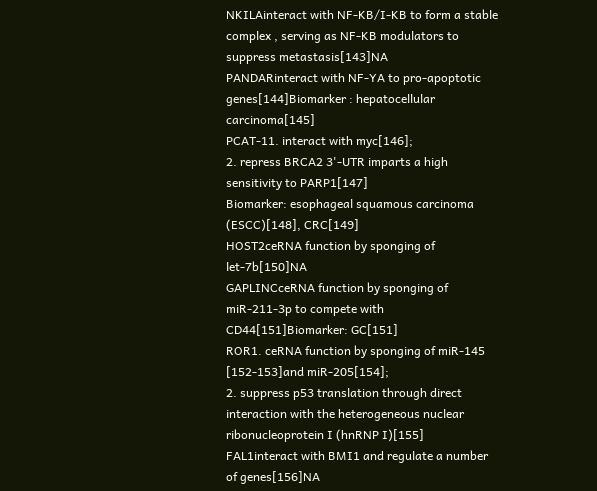NKILAinteract with NF-KB/I-KB to form a stable complex , serving as NF-KB modulators to suppress metastasis[143]NA
PANDARinteract with NF-YA to pro-apoptotic genes[144]Biomarker : hepatocellular carcinoma[145]
PCAT-11. interact with myc[146];
2. repress BRCA2 3'-UTR imparts a high sensitivity to PARP1[147]
Biomarker: esophageal squamous carcinoma (ESCC)[148], CRC[149]
HOST2ceRNA function by sponging of let-7b[150]NA
GAPLINCceRNA function by sponging of miR-211-3p to compete with CD44[151]Biomarker: GC[151]
ROR1. ceRNA function by sponging of miR-145 [152-153]and miR-205[154];
2. suppress p53 translation through direct interaction with the heterogeneous nuclear ribonucleoprotein I (hnRNP I)[155]
FAL1interact with BMI1 and regulate a number of genes[156]NA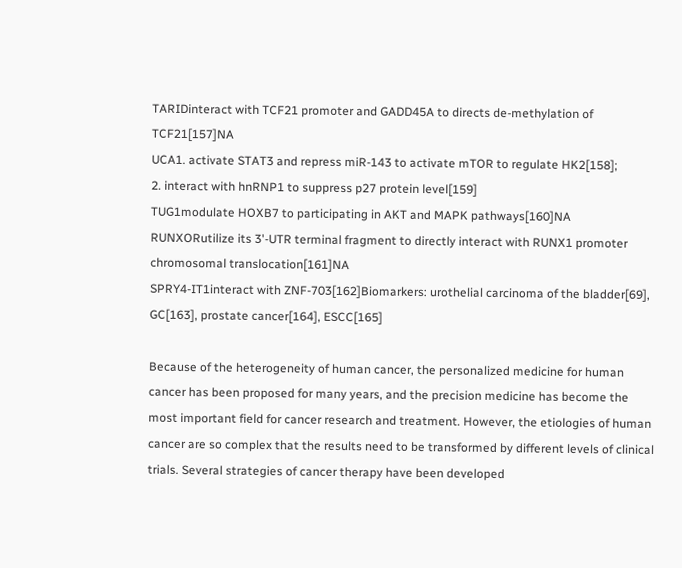TARIDinteract with TCF21 promoter and GADD45A to directs de-methylation of TCF21[157]NA
UCA1. activate STAT3 and repress miR-143 to activate mTOR to regulate HK2[158];
2. interact with hnRNP1 to suppress p27 protein level[159]
TUG1modulate HOXB7 to participating in AKT and MAPK pathways[160]NA
RUNXORutilize its 3'-UTR terminal fragment to directly interact with RUNX1 promoter chromosomal translocation[161]NA
SPRY4-IT1interact with ZNF-703[162]Biomarkers: urothelial carcinoma of the bladder[69], GC[163], prostate cancer[164], ESCC[165]

Because of the heterogeneity of human cancer, the personalized medicine for human cancer has been proposed for many years, and the precision medicine has become the most important field for cancer research and treatment. However, the etiologies of human cancer are so complex that the results need to be transformed by different levels of clinical trials. Several strategies of cancer therapy have been developed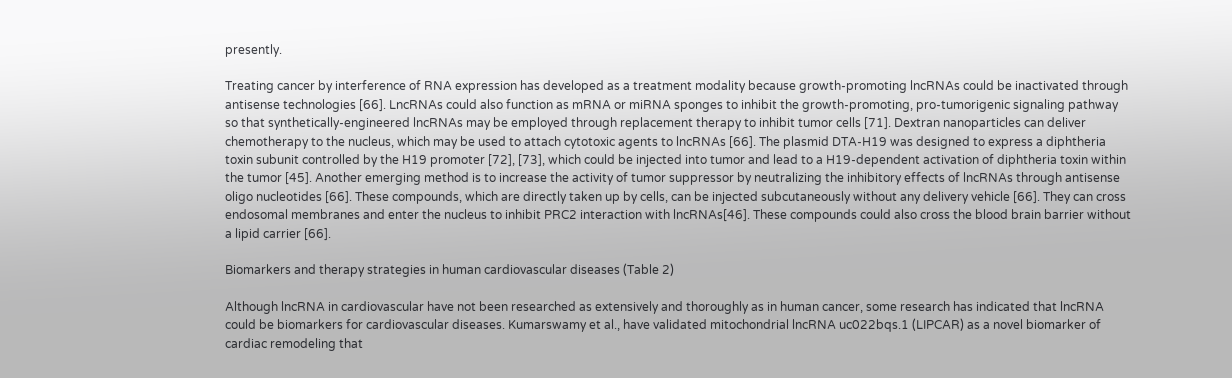presently.

Treating cancer by interference of RNA expression has developed as a treatment modality because growth-promoting lncRNAs could be inactivated through antisense technologies [66]. LncRNAs could also function as mRNA or miRNA sponges to inhibit the growth-promoting, pro-tumorigenic signaling pathway so that synthetically-engineered lncRNAs may be employed through replacement therapy to inhibit tumor cells [71]. Dextran nanoparticles can deliver chemotherapy to the nucleus, which may be used to attach cytotoxic agents to lncRNAs [66]. The plasmid DTA-H19 was designed to express a diphtheria toxin subunit controlled by the H19 promoter [72], [73], which could be injected into tumor and lead to a H19-dependent activation of diphtheria toxin within the tumor [45]. Another emerging method is to increase the activity of tumor suppressor by neutralizing the inhibitory effects of lncRNAs through antisense oligo nucleotides [66]. These compounds, which are directly taken up by cells, can be injected subcutaneously without any delivery vehicle [66]. They can cross endosomal membranes and enter the nucleus to inhibit PRC2 interaction with lncRNAs[46]. These compounds could also cross the blood brain barrier without a lipid carrier [66].

Biomarkers and therapy strategies in human cardiovascular diseases (Table 2)

Although lncRNA in cardiovascular have not been researched as extensively and thoroughly as in human cancer, some research has indicated that lncRNA could be biomarkers for cardiovascular diseases. Kumarswamy et al., have validated mitochondrial lncRNA uc022bqs.1 (LIPCAR) as a novel biomarker of cardiac remodeling that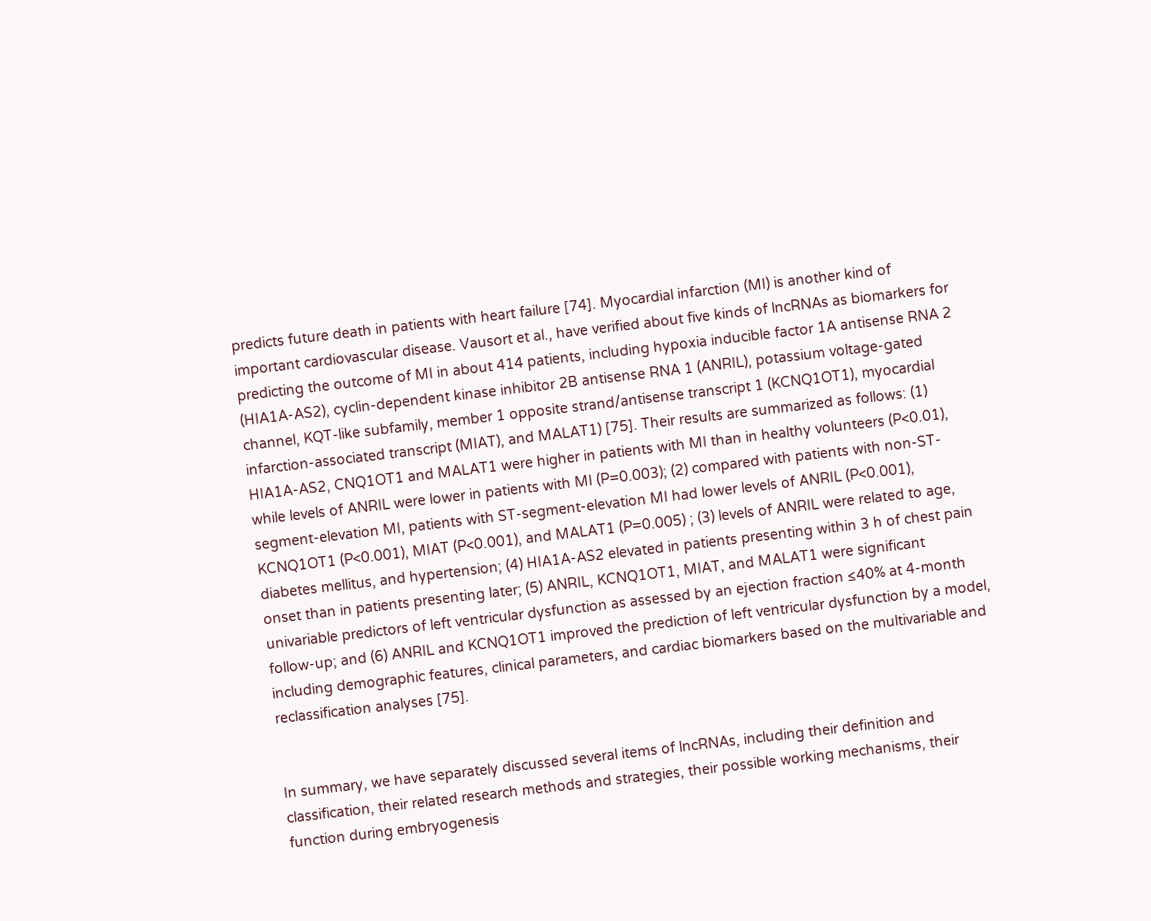predicts future death in patients with heart failure [74]. Myocardial infarction (MI) is another kind of important cardiovascular disease. Vausort et al., have verified about five kinds of lncRNAs as biomarkers for predicting the outcome of MI in about 414 patients, including hypoxia inducible factor 1A antisense RNA 2 (HIA1A-AS2), cyclin-dependent kinase inhibitor 2B antisense RNA 1 (ANRIL), potassium voltage-gated channel, KQT-like subfamily, member 1 opposite strand/antisense transcript 1 (KCNQ1OT1), myocardial infarction-associated transcript (MIAT), and MALAT1) [75]. Their results are summarized as follows: (1) HIA1A-AS2, CNQ1OT1 and MALAT1 were higher in patients with MI than in healthy volunteers (P<0.01), while levels of ANRIL were lower in patients with MI (P=0.003); (2) compared with patients with non-ST-segment-elevation MI, patients with ST-segment-elevation MI had lower levels of ANRIL (P<0.001), KCNQ1OT1 (P<0.001), MIAT (P<0.001), and MALAT1 (P=0.005) ; (3) levels of ANRIL were related to age, diabetes mellitus, and hypertension; (4) HIA1A-AS2 elevated in patients presenting within 3 h of chest pain onset than in patients presenting later; (5) ANRIL, KCNQ1OT1, MIAT, and MALAT1 were significant univariable predictors of left ventricular dysfunction as assessed by an ejection fraction ≤40% at 4-month follow-up; and (6) ANRIL and KCNQ1OT1 improved the prediction of left ventricular dysfunction by a model, including demographic features, clinical parameters, and cardiac biomarkers based on the multivariable and reclassification analyses [75].


In summary, we have separately discussed several items of lncRNAs, including their definition and classification, their related research methods and strategies, their possible working mechanisms, their function during embryogenesis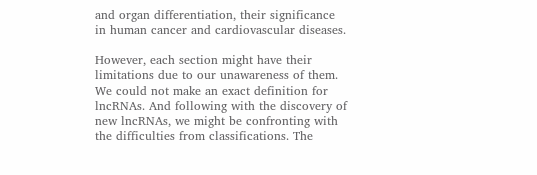and organ differentiation, their significance in human cancer and cardiovascular diseases.

However, each section might have their limitations due to our unawareness of them. We could not make an exact definition for lncRNAs. And following with the discovery of new lncRNAs, we might be confronting with the difficulties from classifications. The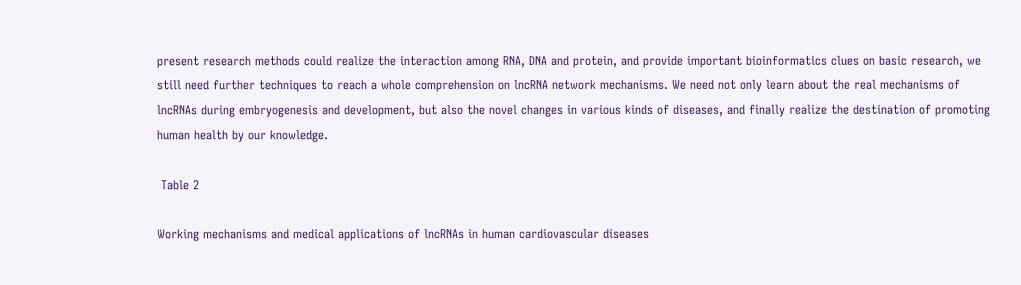present research methods could realize the interaction among RNA, DNA and protein, and provide important bioinformatics clues on basic research, we still need further techniques to reach a whole comprehension on lncRNA network mechanisms. We need not only learn about the real mechanisms of lncRNAs during embryogenesis and development, but also the novel changes in various kinds of diseases, and finally realize the destination of promoting human health by our knowledge.

 Table 2

Working mechanisms and medical applications of lncRNAs in human cardiovascular diseases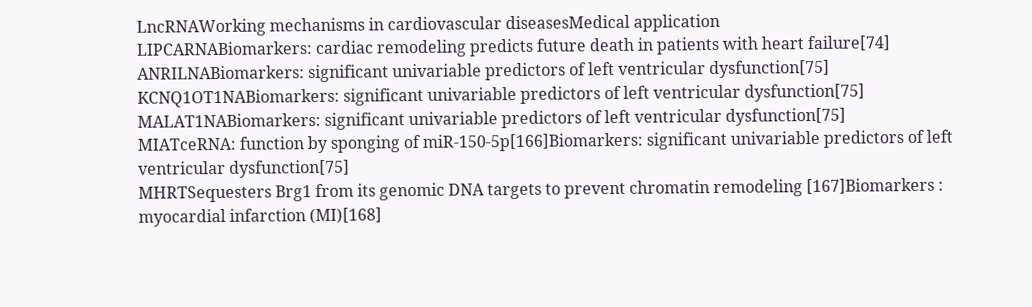LncRNAWorking mechanisms in cardiovascular diseasesMedical application
LIPCARNABiomarkers: cardiac remodeling predicts future death in patients with heart failure[74]
ANRILNABiomarkers: significant univariable predictors of left ventricular dysfunction[75]
KCNQ1OT1NABiomarkers: significant univariable predictors of left ventricular dysfunction[75]
MALAT1NABiomarkers: significant univariable predictors of left ventricular dysfunction[75]
MIATceRNA: function by sponging of miR-150-5p[166]Biomarkers: significant univariable predictors of left ventricular dysfunction[75]
MHRTSequesters Brg1 from its genomic DNA targets to prevent chromatin remodeling [167]Biomarkers : myocardial infarction (MI)[168]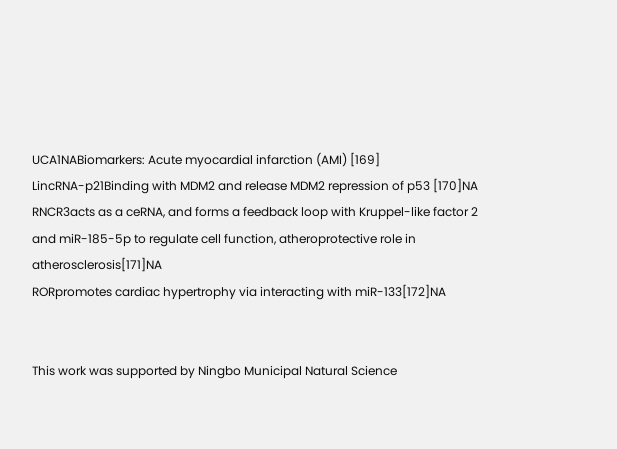UCA1NABiomarkers: Acute myocardial infarction (AMI) [169]
LincRNA-p21Binding with MDM2 and release MDM2 repression of p53 [170]NA
RNCR3acts as a ceRNA, and forms a feedback loop with Kruppel-like factor 2 and miR-185-5p to regulate cell function, atheroprotective role in atherosclerosis[171]NA
RORpromotes cardiac hypertrophy via interacting with miR-133[172]NA


This work was supported by Ningbo Municipal Natural Science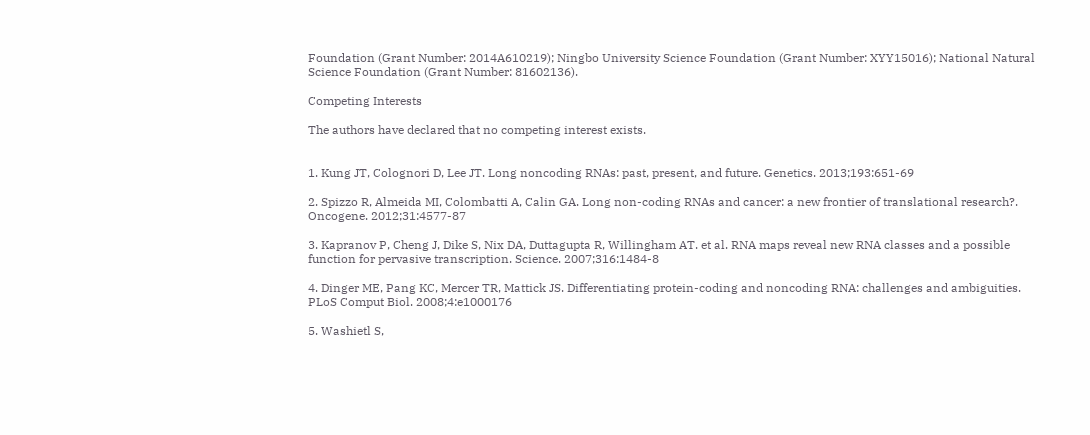Foundation (Grant Number: 2014A610219); Ningbo University Science Foundation (Grant Number: XYY15016); National Natural Science Foundation (Grant Number: 81602136).

Competing Interests

The authors have declared that no competing interest exists.


1. Kung JT, Colognori D, Lee JT. Long noncoding RNAs: past, present, and future. Genetics. 2013;193:651-69

2. Spizzo R, Almeida MI, Colombatti A, Calin GA. Long non-coding RNAs and cancer: a new frontier of translational research?. Oncogene. 2012;31:4577-87

3. Kapranov P, Cheng J, Dike S, Nix DA, Duttagupta R, Willingham AT. et al. RNA maps reveal new RNA classes and a possible function for pervasive transcription. Science. 2007;316:1484-8

4. Dinger ME, Pang KC, Mercer TR, Mattick JS. Differentiating protein-coding and noncoding RNA: challenges and ambiguities. PLoS Comput Biol. 2008;4:e1000176

5. Washietl S,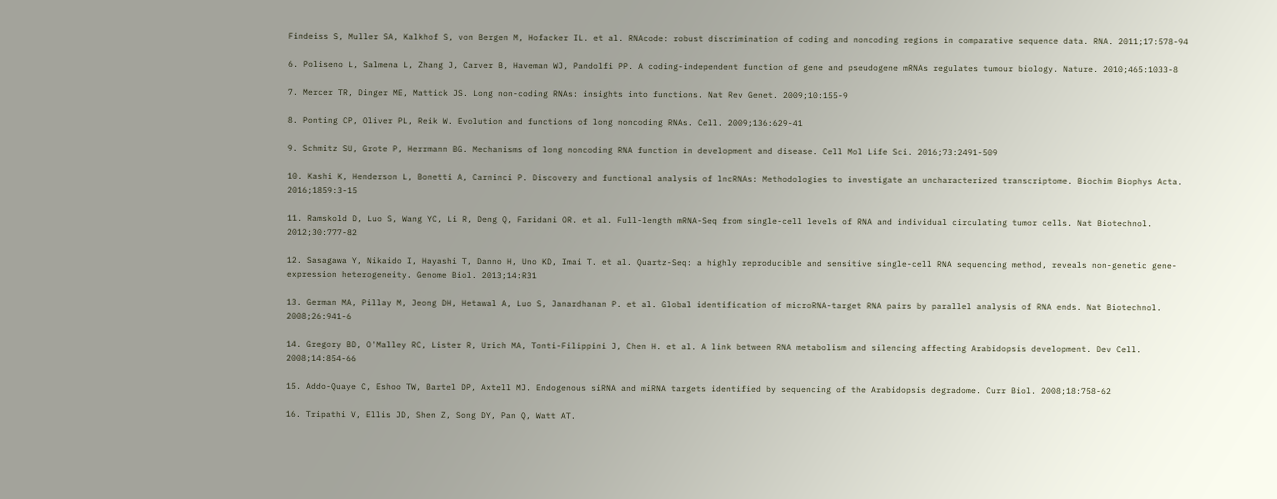Findeiss S, Muller SA, Kalkhof S, von Bergen M, Hofacker IL. et al. RNAcode: robust discrimination of coding and noncoding regions in comparative sequence data. RNA. 2011;17:578-94

6. Poliseno L, Salmena L, Zhang J, Carver B, Haveman WJ, Pandolfi PP. A coding-independent function of gene and pseudogene mRNAs regulates tumour biology. Nature. 2010;465:1033-8

7. Mercer TR, Dinger ME, Mattick JS. Long non-coding RNAs: insights into functions. Nat Rev Genet. 2009;10:155-9

8. Ponting CP, Oliver PL, Reik W. Evolution and functions of long noncoding RNAs. Cell. 2009;136:629-41

9. Schmitz SU, Grote P, Herrmann BG. Mechanisms of long noncoding RNA function in development and disease. Cell Mol Life Sci. 2016;73:2491-509

10. Kashi K, Henderson L, Bonetti A, Carninci P. Discovery and functional analysis of lncRNAs: Methodologies to investigate an uncharacterized transcriptome. Biochim Biophys Acta. 2016;1859:3-15

11. Ramskold D, Luo S, Wang YC, Li R, Deng Q, Faridani OR. et al. Full-length mRNA-Seq from single-cell levels of RNA and individual circulating tumor cells. Nat Biotechnol. 2012;30:777-82

12. Sasagawa Y, Nikaido I, Hayashi T, Danno H, Uno KD, Imai T. et al. Quartz-Seq: a highly reproducible and sensitive single-cell RNA sequencing method, reveals non-genetic gene-expression heterogeneity. Genome Biol. 2013;14:R31

13. German MA, Pillay M, Jeong DH, Hetawal A, Luo S, Janardhanan P. et al. Global identification of microRNA-target RNA pairs by parallel analysis of RNA ends. Nat Biotechnol. 2008;26:941-6

14. Gregory BD, O'Malley RC, Lister R, Urich MA, Tonti-Filippini J, Chen H. et al. A link between RNA metabolism and silencing affecting Arabidopsis development. Dev Cell. 2008;14:854-66

15. Addo-Quaye C, Eshoo TW, Bartel DP, Axtell MJ. Endogenous siRNA and miRNA targets identified by sequencing of the Arabidopsis degradome. Curr Biol. 2008;18:758-62

16. Tripathi V, Ellis JD, Shen Z, Song DY, Pan Q, Watt AT.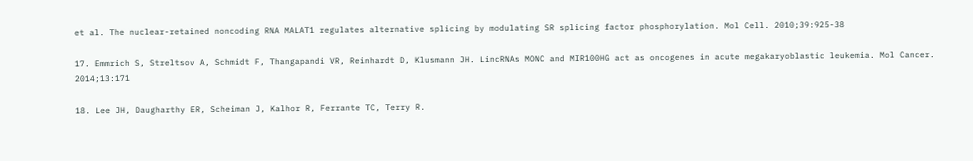et al. The nuclear-retained noncoding RNA MALAT1 regulates alternative splicing by modulating SR splicing factor phosphorylation. Mol Cell. 2010;39:925-38

17. Emmrich S, Streltsov A, Schmidt F, Thangapandi VR, Reinhardt D, Klusmann JH. LincRNAs MONC and MIR100HG act as oncogenes in acute megakaryoblastic leukemia. Mol Cancer. 2014;13:171

18. Lee JH, Daugharthy ER, Scheiman J, Kalhor R, Ferrante TC, Terry R.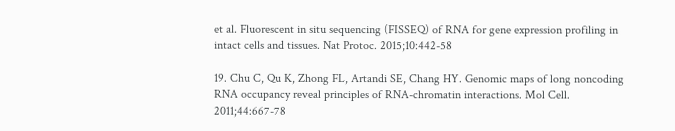et al. Fluorescent in situ sequencing (FISSEQ) of RNA for gene expression profiling in intact cells and tissues. Nat Protoc. 2015;10:442-58

19. Chu C, Qu K, Zhong FL, Artandi SE, Chang HY. Genomic maps of long noncoding RNA occupancy reveal principles of RNA-chromatin interactions. Mol Cell. 2011;44:667-78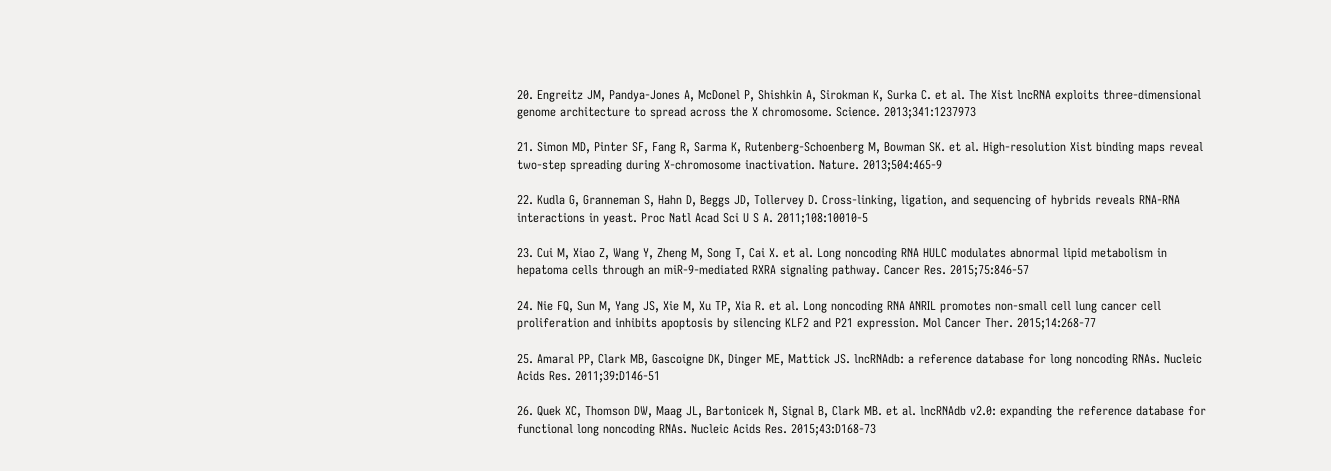20. Engreitz JM, Pandya-Jones A, McDonel P, Shishkin A, Sirokman K, Surka C. et al. The Xist lncRNA exploits three-dimensional genome architecture to spread across the X chromosome. Science. 2013;341:1237973

21. Simon MD, Pinter SF, Fang R, Sarma K, Rutenberg-Schoenberg M, Bowman SK. et al. High-resolution Xist binding maps reveal two-step spreading during X-chromosome inactivation. Nature. 2013;504:465-9

22. Kudla G, Granneman S, Hahn D, Beggs JD, Tollervey D. Cross-linking, ligation, and sequencing of hybrids reveals RNA-RNA interactions in yeast. Proc Natl Acad Sci U S A. 2011;108:10010-5

23. Cui M, Xiao Z, Wang Y, Zheng M, Song T, Cai X. et al. Long noncoding RNA HULC modulates abnormal lipid metabolism in hepatoma cells through an miR-9-mediated RXRA signaling pathway. Cancer Res. 2015;75:846-57

24. Nie FQ, Sun M, Yang JS, Xie M, Xu TP, Xia R. et al. Long noncoding RNA ANRIL promotes non-small cell lung cancer cell proliferation and inhibits apoptosis by silencing KLF2 and P21 expression. Mol Cancer Ther. 2015;14:268-77

25. Amaral PP, Clark MB, Gascoigne DK, Dinger ME, Mattick JS. lncRNAdb: a reference database for long noncoding RNAs. Nucleic Acids Res. 2011;39:D146-51

26. Quek XC, Thomson DW, Maag JL, Bartonicek N, Signal B, Clark MB. et al. lncRNAdb v2.0: expanding the reference database for functional long noncoding RNAs. Nucleic Acids Res. 2015;43:D168-73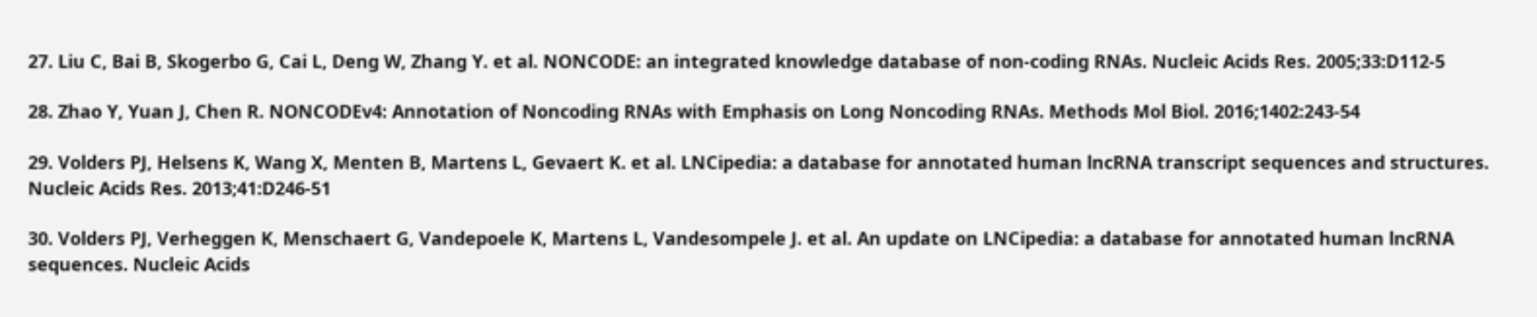27. Liu C, Bai B, Skogerbo G, Cai L, Deng W, Zhang Y. et al. NONCODE: an integrated knowledge database of non-coding RNAs. Nucleic Acids Res. 2005;33:D112-5

28. Zhao Y, Yuan J, Chen R. NONCODEv4: Annotation of Noncoding RNAs with Emphasis on Long Noncoding RNAs. Methods Mol Biol. 2016;1402:243-54

29. Volders PJ, Helsens K, Wang X, Menten B, Martens L, Gevaert K. et al. LNCipedia: a database for annotated human lncRNA transcript sequences and structures. Nucleic Acids Res. 2013;41:D246-51

30. Volders PJ, Verheggen K, Menschaert G, Vandepoele K, Martens L, Vandesompele J. et al. An update on LNCipedia: a database for annotated human lncRNA sequences. Nucleic Acids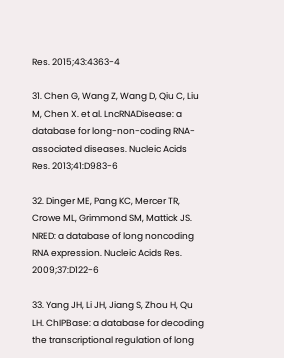Res. 2015;43:4363-4

31. Chen G, Wang Z, Wang D, Qiu C, Liu M, Chen X. et al. LncRNADisease: a database for long-non-coding RNA-associated diseases. Nucleic Acids Res. 2013;41:D983-6

32. Dinger ME, Pang KC, Mercer TR, Crowe ML, Grimmond SM, Mattick JS. NRED: a database of long noncoding RNA expression. Nucleic Acids Res. 2009;37:D122-6

33. Yang JH, Li JH, Jiang S, Zhou H, Qu LH. ChIPBase: a database for decoding the transcriptional regulation of long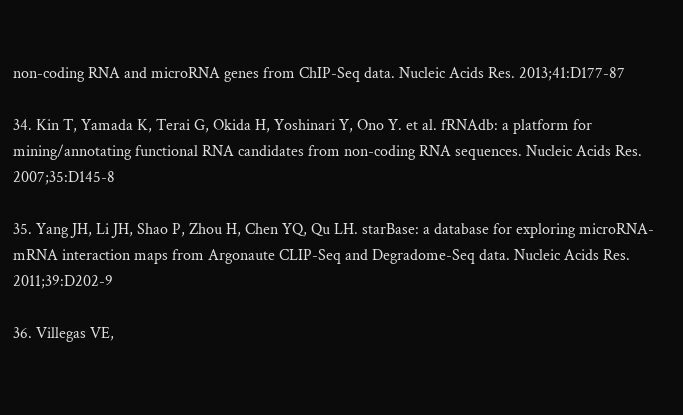non-coding RNA and microRNA genes from ChIP-Seq data. Nucleic Acids Res. 2013;41:D177-87

34. Kin T, Yamada K, Terai G, Okida H, Yoshinari Y, Ono Y. et al. fRNAdb: a platform for mining/annotating functional RNA candidates from non-coding RNA sequences. Nucleic Acids Res. 2007;35:D145-8

35. Yang JH, Li JH, Shao P, Zhou H, Chen YQ, Qu LH. starBase: a database for exploring microRNA-mRNA interaction maps from Argonaute CLIP-Seq and Degradome-Seq data. Nucleic Acids Res. 2011;39:D202-9

36. Villegas VE,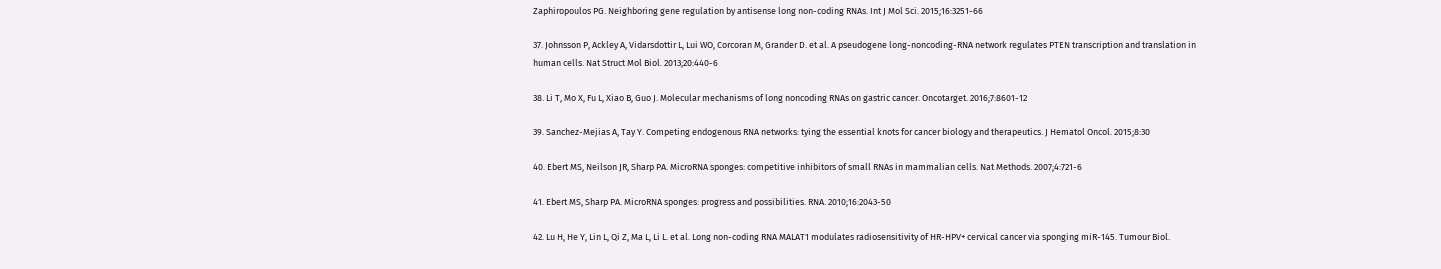Zaphiropoulos PG. Neighboring gene regulation by antisense long non-coding RNAs. Int J Mol Sci. 2015;16:3251-66

37. Johnsson P, Ackley A, Vidarsdottir L, Lui WO, Corcoran M, Grander D. et al. A pseudogene long-noncoding-RNA network regulates PTEN transcription and translation in human cells. Nat Struct Mol Biol. 2013;20:440-6

38. Li T, Mo X, Fu L, Xiao B, Guo J. Molecular mechanisms of long noncoding RNAs on gastric cancer. Oncotarget. 2016;7:8601-12

39. Sanchez-Mejias A, Tay Y. Competing endogenous RNA networks: tying the essential knots for cancer biology and therapeutics. J Hematol Oncol. 2015;8:30

40. Ebert MS, Neilson JR, Sharp PA. MicroRNA sponges: competitive inhibitors of small RNAs in mammalian cells. Nat Methods. 2007;4:721-6

41. Ebert MS, Sharp PA. MicroRNA sponges: progress and possibilities. RNA. 2010;16:2043-50

42. Lu H, He Y, Lin L, Qi Z, Ma L, Li L. et al. Long non-coding RNA MALAT1 modulates radiosensitivity of HR-HPV+ cervical cancer via sponging miR-145. Tumour Biol.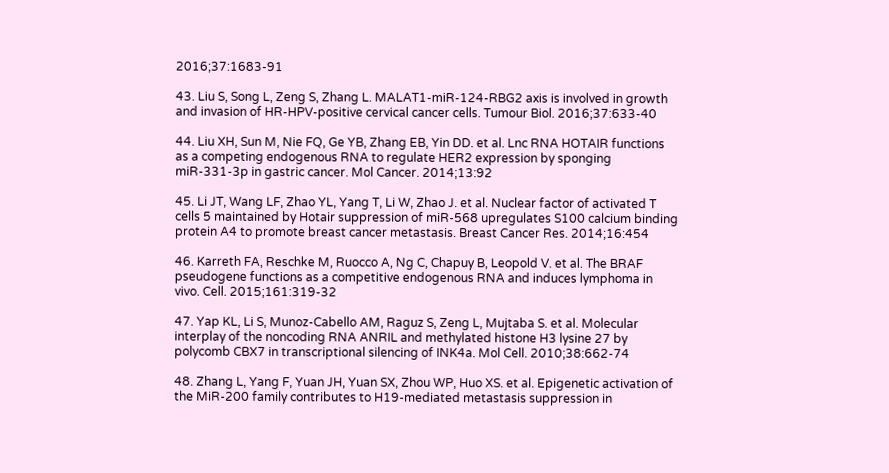2016;37:1683-91

43. Liu S, Song L, Zeng S, Zhang L. MALAT1-miR-124-RBG2 axis is involved in growth and invasion of HR-HPV-positive cervical cancer cells. Tumour Biol. 2016;37:633-40

44. Liu XH, Sun M, Nie FQ, Ge YB, Zhang EB, Yin DD. et al. Lnc RNA HOTAIR functions as a competing endogenous RNA to regulate HER2 expression by sponging miR-331-3p in gastric cancer. Mol Cancer. 2014;13:92

45. Li JT, Wang LF, Zhao YL, Yang T, Li W, Zhao J. et al. Nuclear factor of activated T cells 5 maintained by Hotair suppression of miR-568 upregulates S100 calcium binding protein A4 to promote breast cancer metastasis. Breast Cancer Res. 2014;16:454

46. Karreth FA, Reschke M, Ruocco A, Ng C, Chapuy B, Leopold V. et al. The BRAF pseudogene functions as a competitive endogenous RNA and induces lymphoma in vivo. Cell. 2015;161:319-32

47. Yap KL, Li S, Munoz-Cabello AM, Raguz S, Zeng L, Mujtaba S. et al. Molecular interplay of the noncoding RNA ANRIL and methylated histone H3 lysine 27 by polycomb CBX7 in transcriptional silencing of INK4a. Mol Cell. 2010;38:662-74

48. Zhang L, Yang F, Yuan JH, Yuan SX, Zhou WP, Huo XS. et al. Epigenetic activation of the MiR-200 family contributes to H19-mediated metastasis suppression in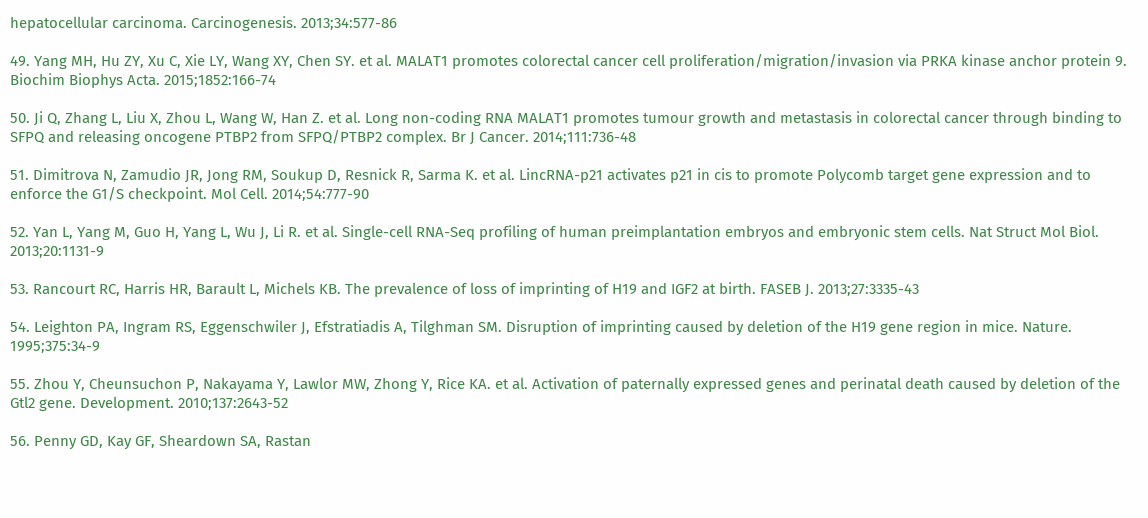hepatocellular carcinoma. Carcinogenesis. 2013;34:577-86

49. Yang MH, Hu ZY, Xu C, Xie LY, Wang XY, Chen SY. et al. MALAT1 promotes colorectal cancer cell proliferation/migration/invasion via PRKA kinase anchor protein 9. Biochim Biophys Acta. 2015;1852:166-74

50. Ji Q, Zhang L, Liu X, Zhou L, Wang W, Han Z. et al. Long non-coding RNA MALAT1 promotes tumour growth and metastasis in colorectal cancer through binding to SFPQ and releasing oncogene PTBP2 from SFPQ/PTBP2 complex. Br J Cancer. 2014;111:736-48

51. Dimitrova N, Zamudio JR, Jong RM, Soukup D, Resnick R, Sarma K. et al. LincRNA-p21 activates p21 in cis to promote Polycomb target gene expression and to enforce the G1/S checkpoint. Mol Cell. 2014;54:777-90

52. Yan L, Yang M, Guo H, Yang L, Wu J, Li R. et al. Single-cell RNA-Seq profiling of human preimplantation embryos and embryonic stem cells. Nat Struct Mol Biol. 2013;20:1131-9

53. Rancourt RC, Harris HR, Barault L, Michels KB. The prevalence of loss of imprinting of H19 and IGF2 at birth. FASEB J. 2013;27:3335-43

54. Leighton PA, Ingram RS, Eggenschwiler J, Efstratiadis A, Tilghman SM. Disruption of imprinting caused by deletion of the H19 gene region in mice. Nature. 1995;375:34-9

55. Zhou Y, Cheunsuchon P, Nakayama Y, Lawlor MW, Zhong Y, Rice KA. et al. Activation of paternally expressed genes and perinatal death caused by deletion of the Gtl2 gene. Development. 2010;137:2643-52

56. Penny GD, Kay GF, Sheardown SA, Rastan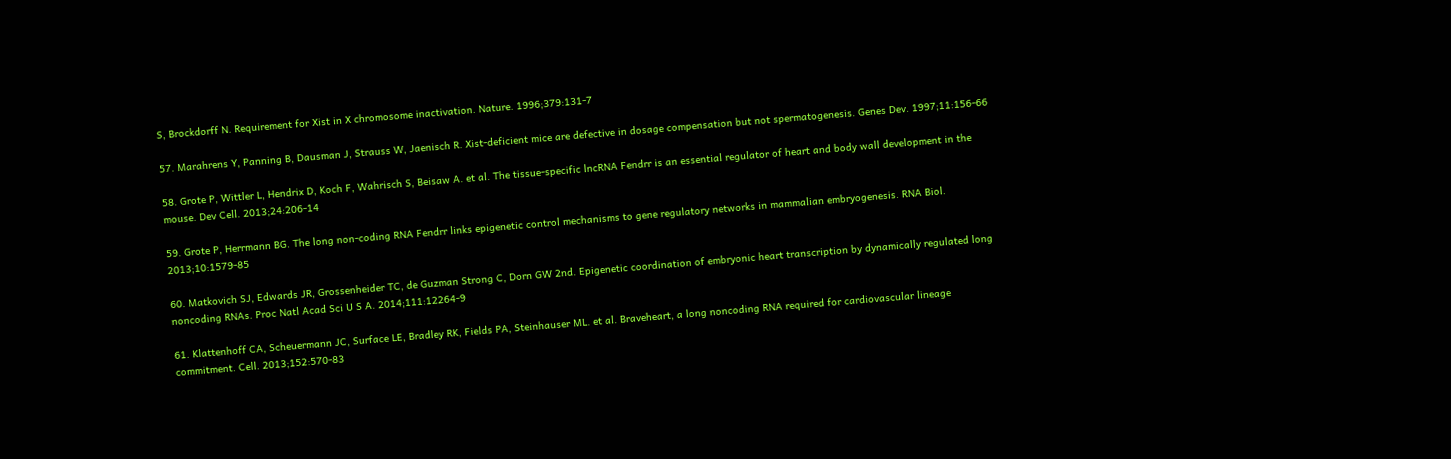S, Brockdorff N. Requirement for Xist in X chromosome inactivation. Nature. 1996;379:131-7

57. Marahrens Y, Panning B, Dausman J, Strauss W, Jaenisch R. Xist-deficient mice are defective in dosage compensation but not spermatogenesis. Genes Dev. 1997;11:156-66

58. Grote P, Wittler L, Hendrix D, Koch F, Wahrisch S, Beisaw A. et al. The tissue-specific lncRNA Fendrr is an essential regulator of heart and body wall development in the mouse. Dev Cell. 2013;24:206-14

59. Grote P, Herrmann BG. The long non-coding RNA Fendrr links epigenetic control mechanisms to gene regulatory networks in mammalian embryogenesis. RNA Biol. 2013;10:1579-85

60. Matkovich SJ, Edwards JR, Grossenheider TC, de Guzman Strong C, Dorn GW 2nd. Epigenetic coordination of embryonic heart transcription by dynamically regulated long noncoding RNAs. Proc Natl Acad Sci U S A. 2014;111:12264-9

61. Klattenhoff CA, Scheuermann JC, Surface LE, Bradley RK, Fields PA, Steinhauser ML. et al. Braveheart, a long noncoding RNA required for cardiovascular lineage commitment. Cell. 2013;152:570-83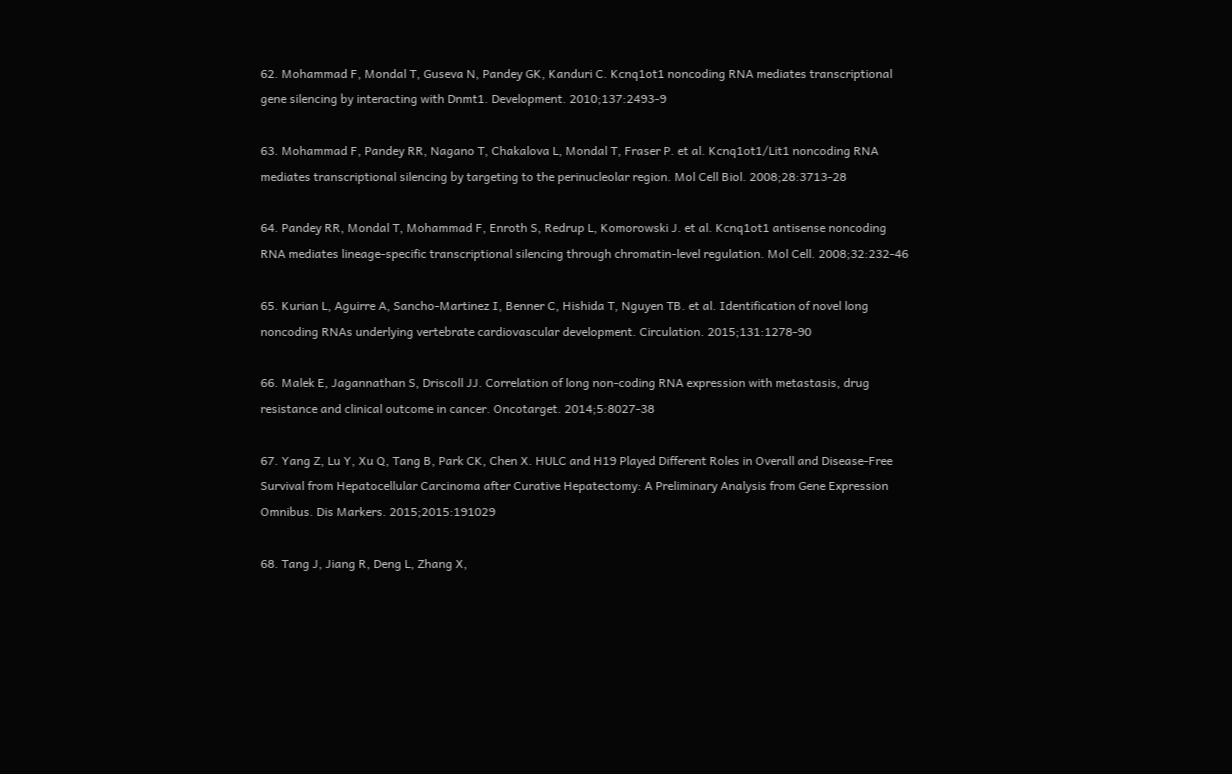62. Mohammad F, Mondal T, Guseva N, Pandey GK, Kanduri C. Kcnq1ot1 noncoding RNA mediates transcriptional gene silencing by interacting with Dnmt1. Development. 2010;137:2493-9

63. Mohammad F, Pandey RR, Nagano T, Chakalova L, Mondal T, Fraser P. et al. Kcnq1ot1/Lit1 noncoding RNA mediates transcriptional silencing by targeting to the perinucleolar region. Mol Cell Biol. 2008;28:3713-28

64. Pandey RR, Mondal T, Mohammad F, Enroth S, Redrup L, Komorowski J. et al. Kcnq1ot1 antisense noncoding RNA mediates lineage-specific transcriptional silencing through chromatin-level regulation. Mol Cell. 2008;32:232-46

65. Kurian L, Aguirre A, Sancho-Martinez I, Benner C, Hishida T, Nguyen TB. et al. Identification of novel long noncoding RNAs underlying vertebrate cardiovascular development. Circulation. 2015;131:1278-90

66. Malek E, Jagannathan S, Driscoll JJ. Correlation of long non-coding RNA expression with metastasis, drug resistance and clinical outcome in cancer. Oncotarget. 2014;5:8027-38

67. Yang Z, Lu Y, Xu Q, Tang B, Park CK, Chen X. HULC and H19 Played Different Roles in Overall and Disease-Free Survival from Hepatocellular Carcinoma after Curative Hepatectomy: A Preliminary Analysis from Gene Expression Omnibus. Dis Markers. 2015;2015:191029

68. Tang J, Jiang R, Deng L, Zhang X,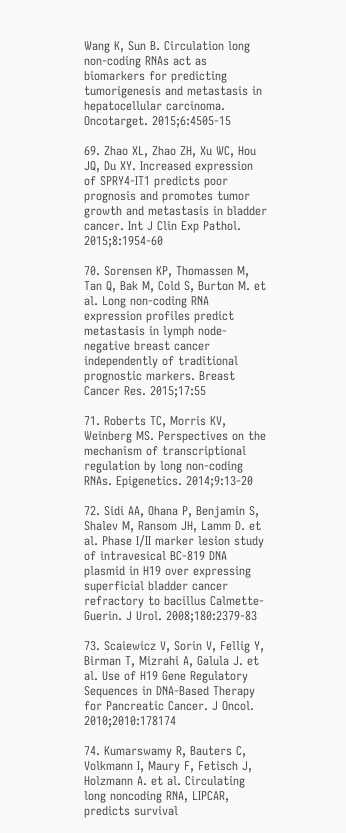Wang K, Sun B. Circulation long non-coding RNAs act as biomarkers for predicting tumorigenesis and metastasis in hepatocellular carcinoma. Oncotarget. 2015;6:4505-15

69. Zhao XL, Zhao ZH, Xu WC, Hou JQ, Du XY. Increased expression of SPRY4-IT1 predicts poor prognosis and promotes tumor growth and metastasis in bladder cancer. Int J Clin Exp Pathol. 2015;8:1954-60

70. Sorensen KP, Thomassen M, Tan Q, Bak M, Cold S, Burton M. et al. Long non-coding RNA expression profiles predict metastasis in lymph node-negative breast cancer independently of traditional prognostic markers. Breast Cancer Res. 2015;17:55

71. Roberts TC, Morris KV, Weinberg MS. Perspectives on the mechanism of transcriptional regulation by long non-coding RNAs. Epigenetics. 2014;9:13-20

72. Sidi AA, Ohana P, Benjamin S, Shalev M, Ransom JH, Lamm D. et al. Phase I/II marker lesion study of intravesical BC-819 DNA plasmid in H19 over expressing superficial bladder cancer refractory to bacillus Calmette-Guerin. J Urol. 2008;180:2379-83

73. Scaiewicz V, Sorin V, Fellig Y, Birman T, Mizrahi A, Galula J. et al. Use of H19 Gene Regulatory Sequences in DNA-Based Therapy for Pancreatic Cancer. J Oncol. 2010;2010:178174

74. Kumarswamy R, Bauters C, Volkmann I, Maury F, Fetisch J, Holzmann A. et al. Circulating long noncoding RNA, LIPCAR, predicts survival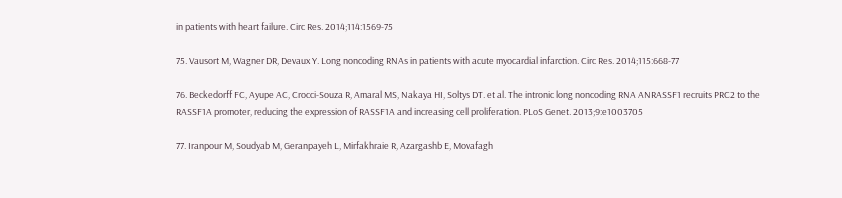in patients with heart failure. Circ Res. 2014;114:1569-75

75. Vausort M, Wagner DR, Devaux Y. Long noncoding RNAs in patients with acute myocardial infarction. Circ Res. 2014;115:668-77

76. Beckedorff FC, Ayupe AC, Crocci-Souza R, Amaral MS, Nakaya HI, Soltys DT. et al. The intronic long noncoding RNA ANRASSF1 recruits PRC2 to the RASSF1A promoter, reducing the expression of RASSF1A and increasing cell proliferation. PLoS Genet. 2013;9:e1003705

77. Iranpour M, Soudyab M, Geranpayeh L, Mirfakhraie R, Azargashb E, Movafagh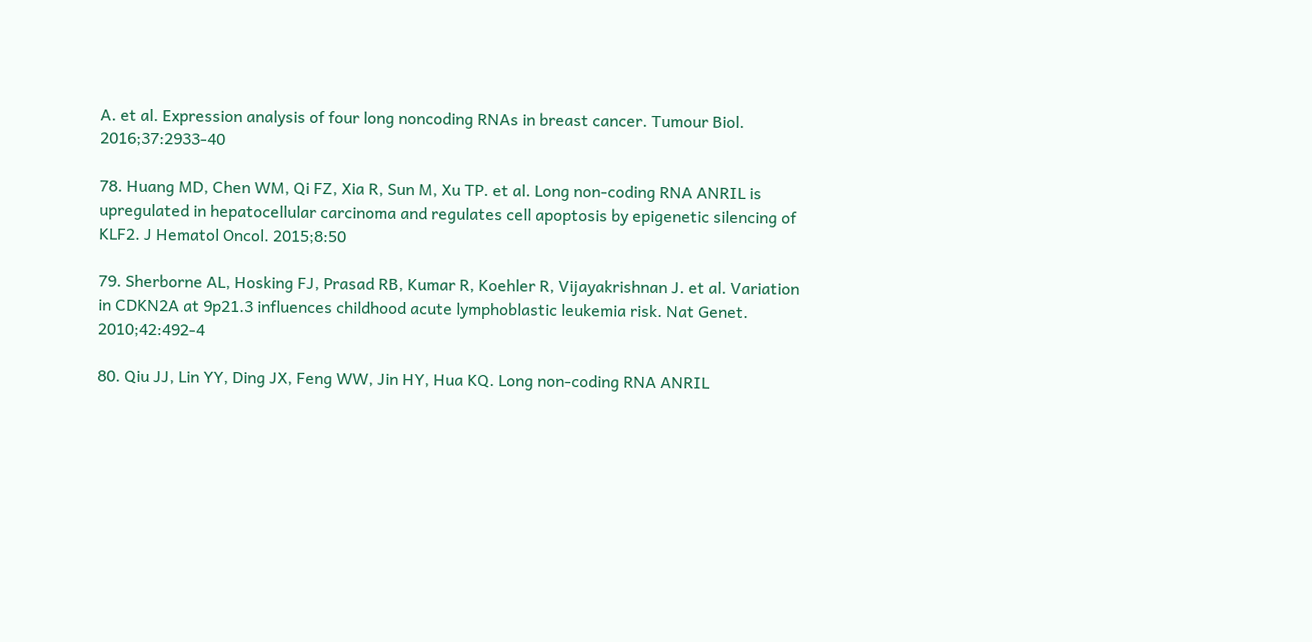A. et al. Expression analysis of four long noncoding RNAs in breast cancer. Tumour Biol. 2016;37:2933-40

78. Huang MD, Chen WM, Qi FZ, Xia R, Sun M, Xu TP. et al. Long non-coding RNA ANRIL is upregulated in hepatocellular carcinoma and regulates cell apoptosis by epigenetic silencing of KLF2. J Hematol Oncol. 2015;8:50

79. Sherborne AL, Hosking FJ, Prasad RB, Kumar R, Koehler R, Vijayakrishnan J. et al. Variation in CDKN2A at 9p21.3 influences childhood acute lymphoblastic leukemia risk. Nat Genet. 2010;42:492-4

80. Qiu JJ, Lin YY, Ding JX, Feng WW, Jin HY, Hua KQ. Long non-coding RNA ANRIL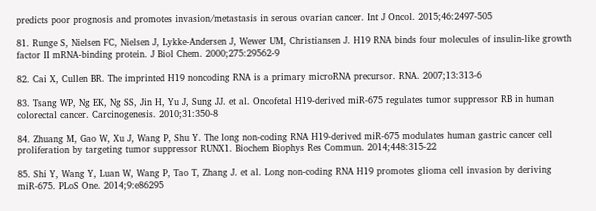predicts poor prognosis and promotes invasion/metastasis in serous ovarian cancer. Int J Oncol. 2015;46:2497-505

81. Runge S, Nielsen FC, Nielsen J, Lykke-Andersen J, Wewer UM, Christiansen J. H19 RNA binds four molecules of insulin-like growth factor II mRNA-binding protein. J Biol Chem. 2000;275:29562-9

82. Cai X, Cullen BR. The imprinted H19 noncoding RNA is a primary microRNA precursor. RNA. 2007;13:313-6

83. Tsang WP, Ng EK, Ng SS, Jin H, Yu J, Sung JJ. et al. Oncofetal H19-derived miR-675 regulates tumor suppressor RB in human colorectal cancer. Carcinogenesis. 2010;31:350-8

84. Zhuang M, Gao W, Xu J, Wang P, Shu Y. The long non-coding RNA H19-derived miR-675 modulates human gastric cancer cell proliferation by targeting tumor suppressor RUNX1. Biochem Biophys Res Commun. 2014;448:315-22

85. Shi Y, Wang Y, Luan W, Wang P, Tao T, Zhang J. et al. Long non-coding RNA H19 promotes glioma cell invasion by deriving miR-675. PLoS One. 2014;9:e86295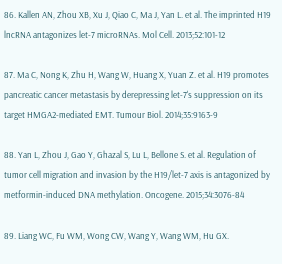86. Kallen AN, Zhou XB, Xu J, Qiao C, Ma J, Yan L. et al. The imprinted H19 lncRNA antagonizes let-7 microRNAs. Mol Cell. 2013;52:101-12

87. Ma C, Nong K, Zhu H, Wang W, Huang X, Yuan Z. et al. H19 promotes pancreatic cancer metastasis by derepressing let-7's suppression on its target HMGA2-mediated EMT. Tumour Biol. 2014;35:9163-9

88. Yan L, Zhou J, Gao Y, Ghazal S, Lu L, Bellone S. et al. Regulation of tumor cell migration and invasion by the H19/let-7 axis is antagonized by metformin-induced DNA methylation. Oncogene. 2015;34:3076-84

89. Liang WC, Fu WM, Wong CW, Wang Y, Wang WM, Hu GX.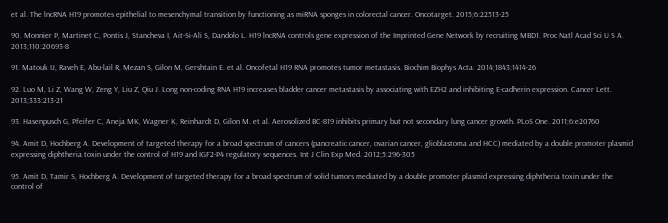et al. The lncRNA H19 promotes epithelial to mesenchymal transition by functioning as miRNA sponges in colorectal cancer. Oncotarget. 2015;6:22513-25

90. Monnier P, Martinet C, Pontis J, Stancheva I, Ait-Si-Ali S, Dandolo L. H19 lncRNA controls gene expression of the Imprinted Gene Network by recruiting MBD1. Proc Natl Acad Sci U S A. 2013;110:20693-8

91. Matouk IJ, Raveh E, Abu-lail R, Mezan S, Gilon M, Gershtain E. et al. Oncofetal H19 RNA promotes tumor metastasis. Biochim Biophys Acta. 2014;1843:1414-26

92. Luo M, Li Z, Wang W, Zeng Y, Liu Z, Qiu J. Long non-coding RNA H19 increases bladder cancer metastasis by associating with EZH2 and inhibiting E-cadherin expression. Cancer Lett. 2013;333:213-21

93. Hasenpusch G, Pfeifer C, Aneja MK, Wagner K, Reinhardt D, Gilon M. et al. Aerosolized BC-819 inhibits primary but not secondary lung cancer growth. PLoS One. 2011;6:e20760

94. Amit D, Hochberg A. Development of targeted therapy for a broad spectrum of cancers (pancreatic cancer, ovarian cancer, glioblastoma and HCC) mediated by a double promoter plasmid expressing diphtheria toxin under the control of H19 and IGF2-P4 regulatory sequences. Int J Clin Exp Med. 2012;5:296-305

95. Amit D, Tamir S, Hochberg A. Development of targeted therapy for a broad spectrum of solid tumors mediated by a double promoter plasmid expressing diphtheria toxin under the control of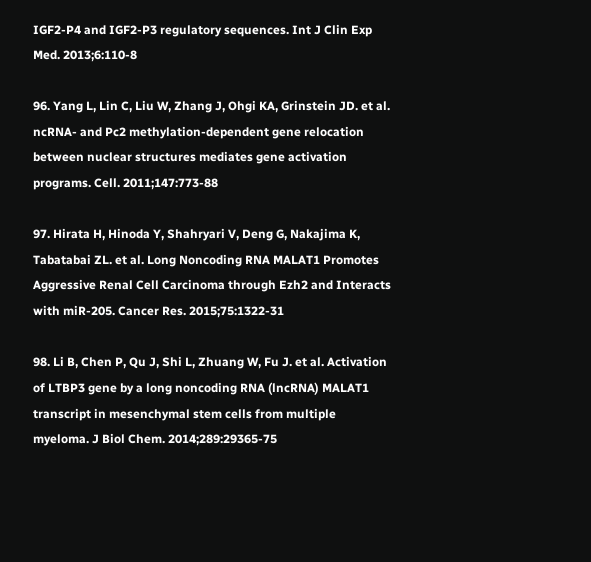IGF2-P4 and IGF2-P3 regulatory sequences. Int J Clin Exp Med. 2013;6:110-8

96. Yang L, Lin C, Liu W, Zhang J, Ohgi KA, Grinstein JD. et al. ncRNA- and Pc2 methylation-dependent gene relocation between nuclear structures mediates gene activation programs. Cell. 2011;147:773-88

97. Hirata H, Hinoda Y, Shahryari V, Deng G, Nakajima K, Tabatabai ZL. et al. Long Noncoding RNA MALAT1 Promotes Aggressive Renal Cell Carcinoma through Ezh2 and Interacts with miR-205. Cancer Res. 2015;75:1322-31

98. Li B, Chen P, Qu J, Shi L, Zhuang W, Fu J. et al. Activation of LTBP3 gene by a long noncoding RNA (lncRNA) MALAT1 transcript in mesenchymal stem cells from multiple myeloma. J Biol Chem. 2014;289:29365-75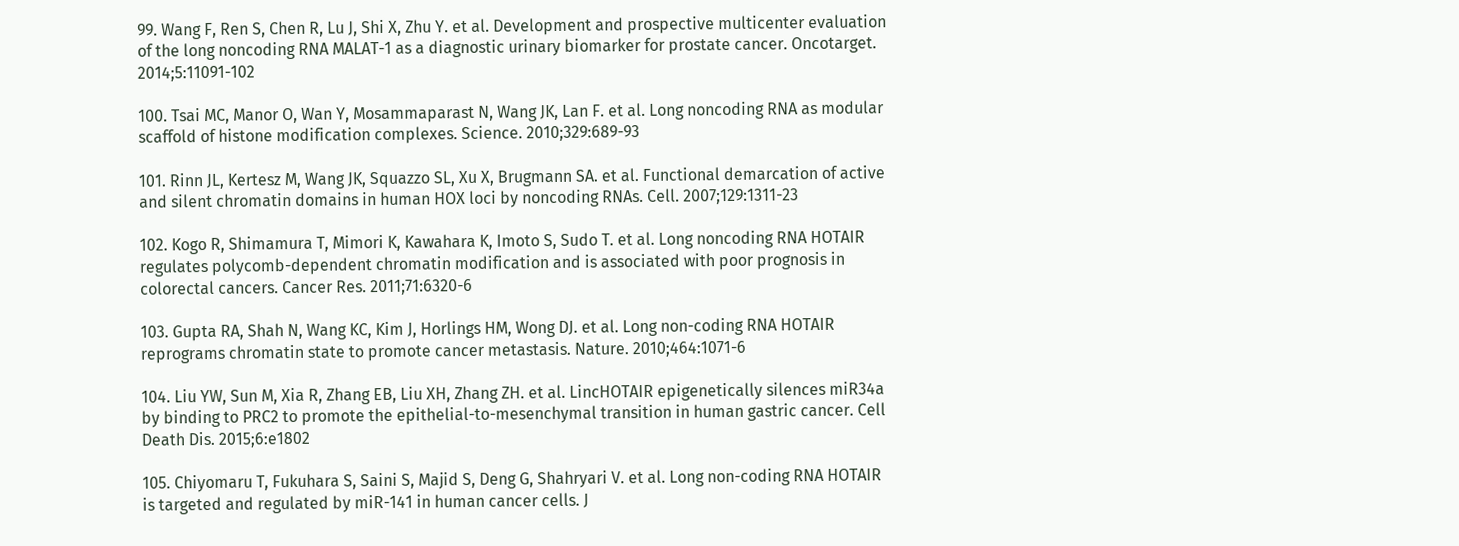99. Wang F, Ren S, Chen R, Lu J, Shi X, Zhu Y. et al. Development and prospective multicenter evaluation of the long noncoding RNA MALAT-1 as a diagnostic urinary biomarker for prostate cancer. Oncotarget. 2014;5:11091-102

100. Tsai MC, Manor O, Wan Y, Mosammaparast N, Wang JK, Lan F. et al. Long noncoding RNA as modular scaffold of histone modification complexes. Science. 2010;329:689-93

101. Rinn JL, Kertesz M, Wang JK, Squazzo SL, Xu X, Brugmann SA. et al. Functional demarcation of active and silent chromatin domains in human HOX loci by noncoding RNAs. Cell. 2007;129:1311-23

102. Kogo R, Shimamura T, Mimori K, Kawahara K, Imoto S, Sudo T. et al. Long noncoding RNA HOTAIR regulates polycomb-dependent chromatin modification and is associated with poor prognosis in colorectal cancers. Cancer Res. 2011;71:6320-6

103. Gupta RA, Shah N, Wang KC, Kim J, Horlings HM, Wong DJ. et al. Long non-coding RNA HOTAIR reprograms chromatin state to promote cancer metastasis. Nature. 2010;464:1071-6

104. Liu YW, Sun M, Xia R, Zhang EB, Liu XH, Zhang ZH. et al. LincHOTAIR epigenetically silences miR34a by binding to PRC2 to promote the epithelial-to-mesenchymal transition in human gastric cancer. Cell Death Dis. 2015;6:e1802

105. Chiyomaru T, Fukuhara S, Saini S, Majid S, Deng G, Shahryari V. et al. Long non-coding RNA HOTAIR is targeted and regulated by miR-141 in human cancer cells. J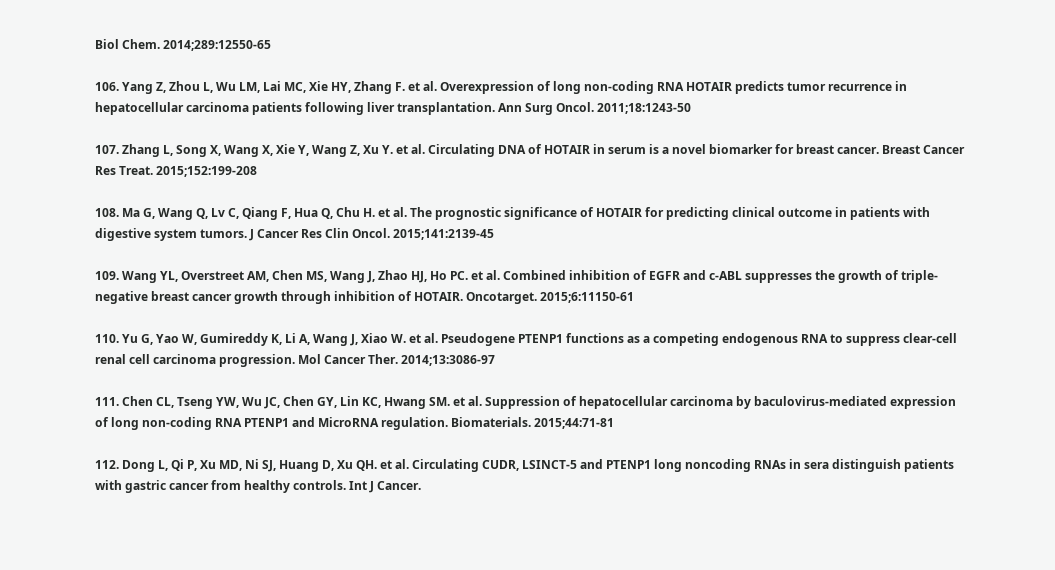Biol Chem. 2014;289:12550-65

106. Yang Z, Zhou L, Wu LM, Lai MC, Xie HY, Zhang F. et al. Overexpression of long non-coding RNA HOTAIR predicts tumor recurrence in hepatocellular carcinoma patients following liver transplantation. Ann Surg Oncol. 2011;18:1243-50

107. Zhang L, Song X, Wang X, Xie Y, Wang Z, Xu Y. et al. Circulating DNA of HOTAIR in serum is a novel biomarker for breast cancer. Breast Cancer Res Treat. 2015;152:199-208

108. Ma G, Wang Q, Lv C, Qiang F, Hua Q, Chu H. et al. The prognostic significance of HOTAIR for predicting clinical outcome in patients with digestive system tumors. J Cancer Res Clin Oncol. 2015;141:2139-45

109. Wang YL, Overstreet AM, Chen MS, Wang J, Zhao HJ, Ho PC. et al. Combined inhibition of EGFR and c-ABL suppresses the growth of triple-negative breast cancer growth through inhibition of HOTAIR. Oncotarget. 2015;6:11150-61

110. Yu G, Yao W, Gumireddy K, Li A, Wang J, Xiao W. et al. Pseudogene PTENP1 functions as a competing endogenous RNA to suppress clear-cell renal cell carcinoma progression. Mol Cancer Ther. 2014;13:3086-97

111. Chen CL, Tseng YW, Wu JC, Chen GY, Lin KC, Hwang SM. et al. Suppression of hepatocellular carcinoma by baculovirus-mediated expression of long non-coding RNA PTENP1 and MicroRNA regulation. Biomaterials. 2015;44:71-81

112. Dong L, Qi P, Xu MD, Ni SJ, Huang D, Xu QH. et al. Circulating CUDR, LSINCT-5 and PTENP1 long noncoding RNAs in sera distinguish patients with gastric cancer from healthy controls. Int J Cancer.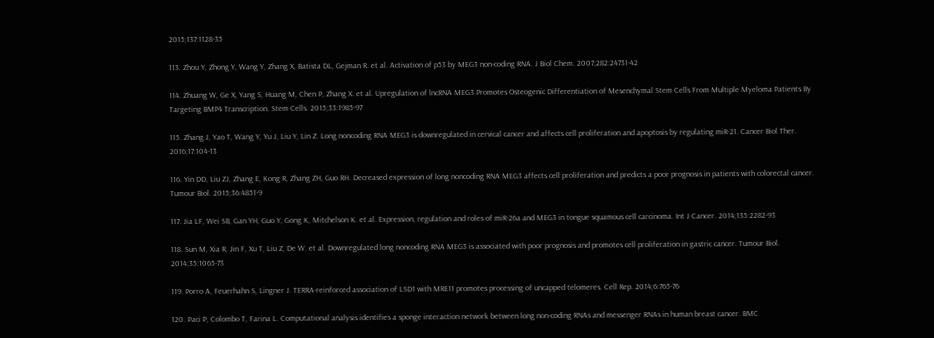2015;137:1128-35

113. Zhou Y, Zhong Y, Wang Y, Zhang X, Batista DL, Gejman R. et al. Activation of p53 by MEG3 non-coding RNA. J Biol Chem. 2007;282:24731-42

114. Zhuang W, Ge X, Yang S, Huang M, Chen P, Zhang X. et al. Upregulation of lncRNA MEG3 Promotes Osteogenic Differentiation of Mesenchymal Stem Cells From Multiple Myeloma Patients By Targeting BMP4 Transcription. Stem Cells. 2015;33:1985-97

115. Zhang J, Yao T, Wang Y, Yu J, Liu Y, Lin Z. Long noncoding RNA MEG3 is downregulated in cervical cancer and affects cell proliferation and apoptosis by regulating miR-21. Cancer Biol Ther. 2016;17:104-13

116. Yin DD, Liu ZJ, Zhang E, Kong R, Zhang ZH, Guo RH. Decreased expression of long noncoding RNA MEG3 affects cell proliferation and predicts a poor prognosis in patients with colorectal cancer. Tumour Biol. 2015;36:4851-9

117. Jia LF, Wei SB, Gan YH, Guo Y, Gong K, Mitchelson K. et al. Expression, regulation and roles of miR-26a and MEG3 in tongue squamous cell carcinoma. Int J Cancer. 2014;135:2282-93

118. Sun M, Xia R, Jin F, Xu T, Liu Z, De W. et al. Downregulated long noncoding RNA MEG3 is associated with poor prognosis and promotes cell proliferation in gastric cancer. Tumour Biol. 2014;35:1065-73

119. Porro A, Feuerhahn S, Lingner J. TERRA-reinforced association of LSD1 with MRE11 promotes processing of uncapped telomeres. Cell Rep. 2014;6:765-76

120. Paci P, Colombo T, Farina L. Computational analysis identifies a sponge interaction network between long non-coding RNAs and messenger RNAs in human breast cancer. BMC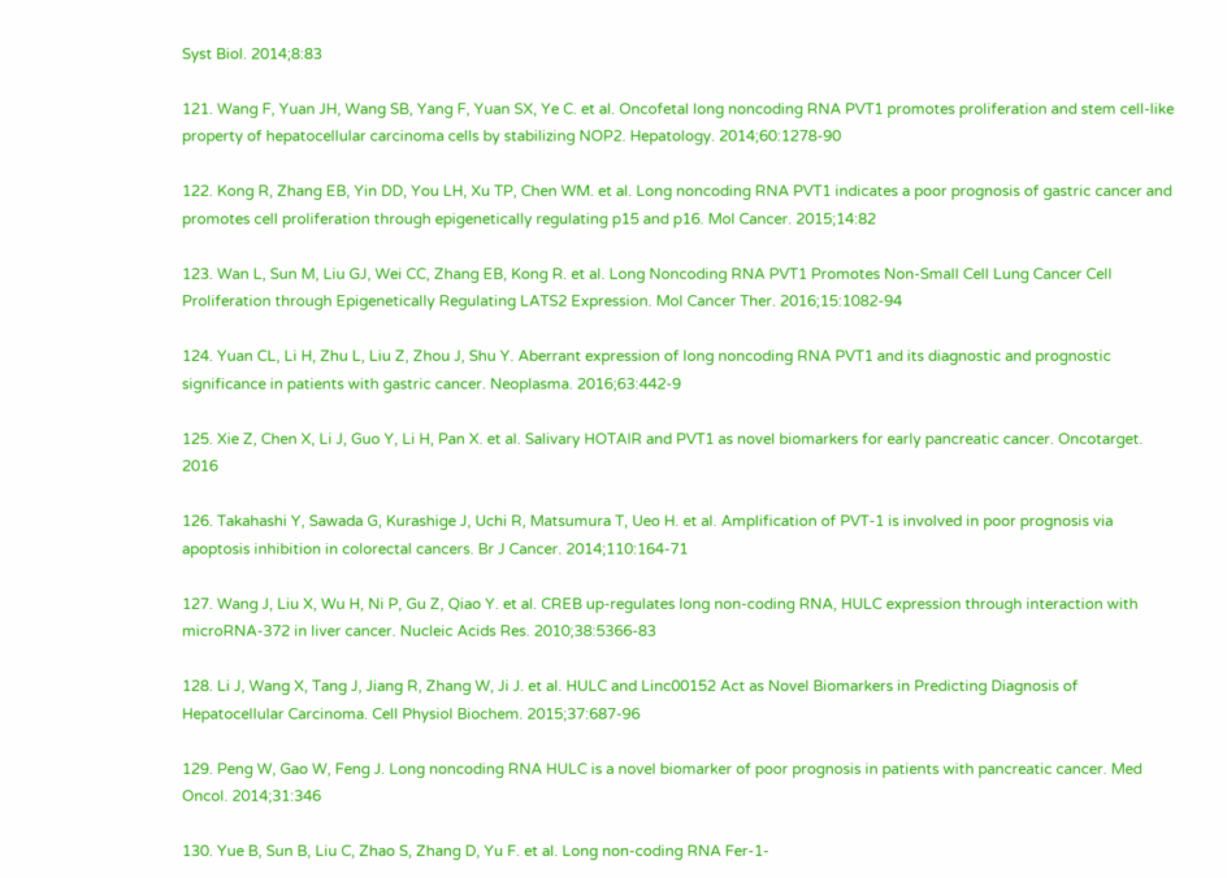Syst Biol. 2014;8:83

121. Wang F, Yuan JH, Wang SB, Yang F, Yuan SX, Ye C. et al. Oncofetal long noncoding RNA PVT1 promotes proliferation and stem cell-like property of hepatocellular carcinoma cells by stabilizing NOP2. Hepatology. 2014;60:1278-90

122. Kong R, Zhang EB, Yin DD, You LH, Xu TP, Chen WM. et al. Long noncoding RNA PVT1 indicates a poor prognosis of gastric cancer and promotes cell proliferation through epigenetically regulating p15 and p16. Mol Cancer. 2015;14:82

123. Wan L, Sun M, Liu GJ, Wei CC, Zhang EB, Kong R. et al. Long Noncoding RNA PVT1 Promotes Non-Small Cell Lung Cancer Cell Proliferation through Epigenetically Regulating LATS2 Expression. Mol Cancer Ther. 2016;15:1082-94

124. Yuan CL, Li H, Zhu L, Liu Z, Zhou J, Shu Y. Aberrant expression of long noncoding RNA PVT1 and its diagnostic and prognostic significance in patients with gastric cancer. Neoplasma. 2016;63:442-9

125. Xie Z, Chen X, Li J, Guo Y, Li H, Pan X. et al. Salivary HOTAIR and PVT1 as novel biomarkers for early pancreatic cancer. Oncotarget. 2016

126. Takahashi Y, Sawada G, Kurashige J, Uchi R, Matsumura T, Ueo H. et al. Amplification of PVT-1 is involved in poor prognosis via apoptosis inhibition in colorectal cancers. Br J Cancer. 2014;110:164-71

127. Wang J, Liu X, Wu H, Ni P, Gu Z, Qiao Y. et al. CREB up-regulates long non-coding RNA, HULC expression through interaction with microRNA-372 in liver cancer. Nucleic Acids Res. 2010;38:5366-83

128. Li J, Wang X, Tang J, Jiang R, Zhang W, Ji J. et al. HULC and Linc00152 Act as Novel Biomarkers in Predicting Diagnosis of Hepatocellular Carcinoma. Cell Physiol Biochem. 2015;37:687-96

129. Peng W, Gao W, Feng J. Long noncoding RNA HULC is a novel biomarker of poor prognosis in patients with pancreatic cancer. Med Oncol. 2014;31:346

130. Yue B, Sun B, Liu C, Zhao S, Zhang D, Yu F. et al. Long non-coding RNA Fer-1-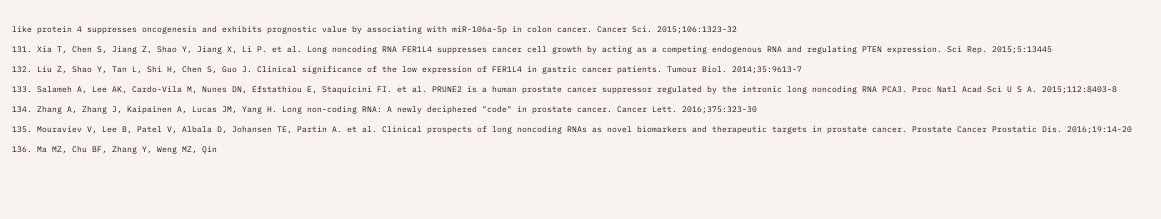like protein 4 suppresses oncogenesis and exhibits prognostic value by associating with miR-106a-5p in colon cancer. Cancer Sci. 2015;106:1323-32

131. Xia T, Chen S, Jiang Z, Shao Y, Jiang X, Li P. et al. Long noncoding RNA FER1L4 suppresses cancer cell growth by acting as a competing endogenous RNA and regulating PTEN expression. Sci Rep. 2015;5:13445

132. Liu Z, Shao Y, Tan L, Shi H, Chen S, Guo J. Clinical significance of the low expression of FER1L4 in gastric cancer patients. Tumour Biol. 2014;35:9613-7

133. Salameh A, Lee AK, Cardo-Vila M, Nunes DN, Efstathiou E, Staquicini FI. et al. PRUNE2 is a human prostate cancer suppressor regulated by the intronic long noncoding RNA PCA3. Proc Natl Acad Sci U S A. 2015;112:8403-8

134. Zhang A, Zhang J, Kaipainen A, Lucas JM, Yang H. Long non-coding RNA: A newly deciphered "code" in prostate cancer. Cancer Lett. 2016;375:323-30

135. Mouraviev V, Lee B, Patel V, Albala D, Johansen TE, Partin A. et al. Clinical prospects of long noncoding RNAs as novel biomarkers and therapeutic targets in prostate cancer. Prostate Cancer Prostatic Dis. 2016;19:14-20

136. Ma MZ, Chu BF, Zhang Y, Weng MZ, Qin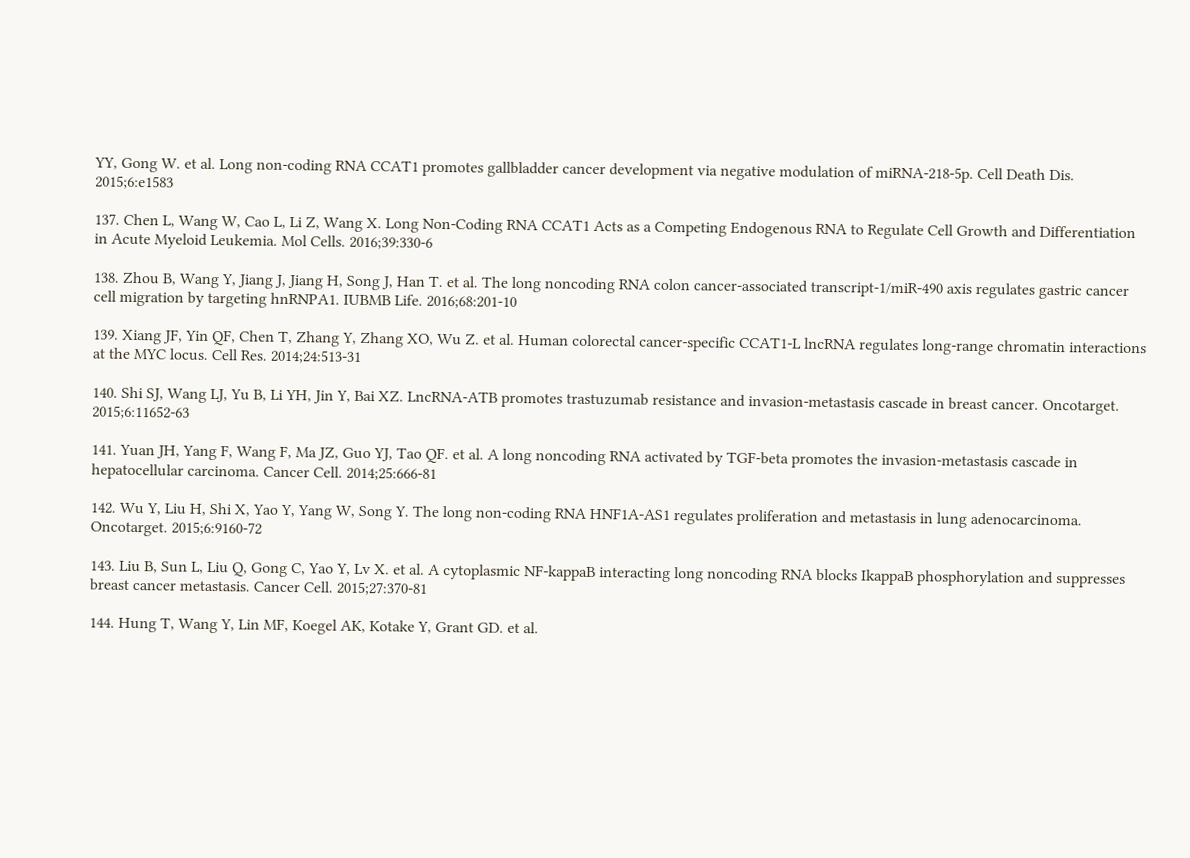YY, Gong W. et al. Long non-coding RNA CCAT1 promotes gallbladder cancer development via negative modulation of miRNA-218-5p. Cell Death Dis. 2015;6:e1583

137. Chen L, Wang W, Cao L, Li Z, Wang X. Long Non-Coding RNA CCAT1 Acts as a Competing Endogenous RNA to Regulate Cell Growth and Differentiation in Acute Myeloid Leukemia. Mol Cells. 2016;39:330-6

138. Zhou B, Wang Y, Jiang J, Jiang H, Song J, Han T. et al. The long noncoding RNA colon cancer-associated transcript-1/miR-490 axis regulates gastric cancer cell migration by targeting hnRNPA1. IUBMB Life. 2016;68:201-10

139. Xiang JF, Yin QF, Chen T, Zhang Y, Zhang XO, Wu Z. et al. Human colorectal cancer-specific CCAT1-L lncRNA regulates long-range chromatin interactions at the MYC locus. Cell Res. 2014;24:513-31

140. Shi SJ, Wang LJ, Yu B, Li YH, Jin Y, Bai XZ. LncRNA-ATB promotes trastuzumab resistance and invasion-metastasis cascade in breast cancer. Oncotarget. 2015;6:11652-63

141. Yuan JH, Yang F, Wang F, Ma JZ, Guo YJ, Tao QF. et al. A long noncoding RNA activated by TGF-beta promotes the invasion-metastasis cascade in hepatocellular carcinoma. Cancer Cell. 2014;25:666-81

142. Wu Y, Liu H, Shi X, Yao Y, Yang W, Song Y. The long non-coding RNA HNF1A-AS1 regulates proliferation and metastasis in lung adenocarcinoma. Oncotarget. 2015;6:9160-72

143. Liu B, Sun L, Liu Q, Gong C, Yao Y, Lv X. et al. A cytoplasmic NF-kappaB interacting long noncoding RNA blocks IkappaB phosphorylation and suppresses breast cancer metastasis. Cancer Cell. 2015;27:370-81

144. Hung T, Wang Y, Lin MF, Koegel AK, Kotake Y, Grant GD. et al.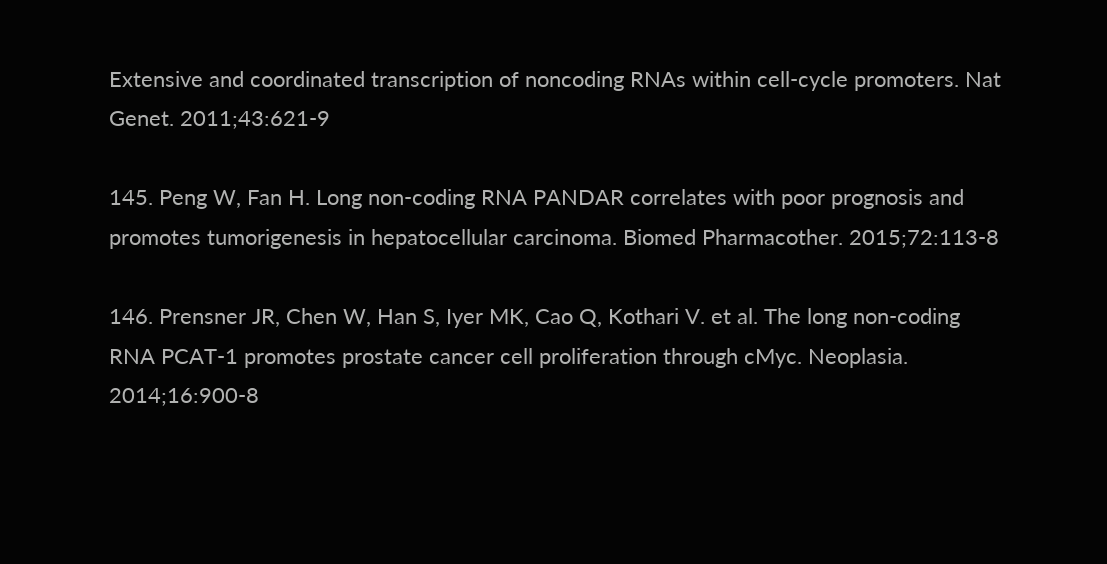Extensive and coordinated transcription of noncoding RNAs within cell-cycle promoters. Nat Genet. 2011;43:621-9

145. Peng W, Fan H. Long non-coding RNA PANDAR correlates with poor prognosis and promotes tumorigenesis in hepatocellular carcinoma. Biomed Pharmacother. 2015;72:113-8

146. Prensner JR, Chen W, Han S, Iyer MK, Cao Q, Kothari V. et al. The long non-coding RNA PCAT-1 promotes prostate cancer cell proliferation through cMyc. Neoplasia. 2014;16:900-8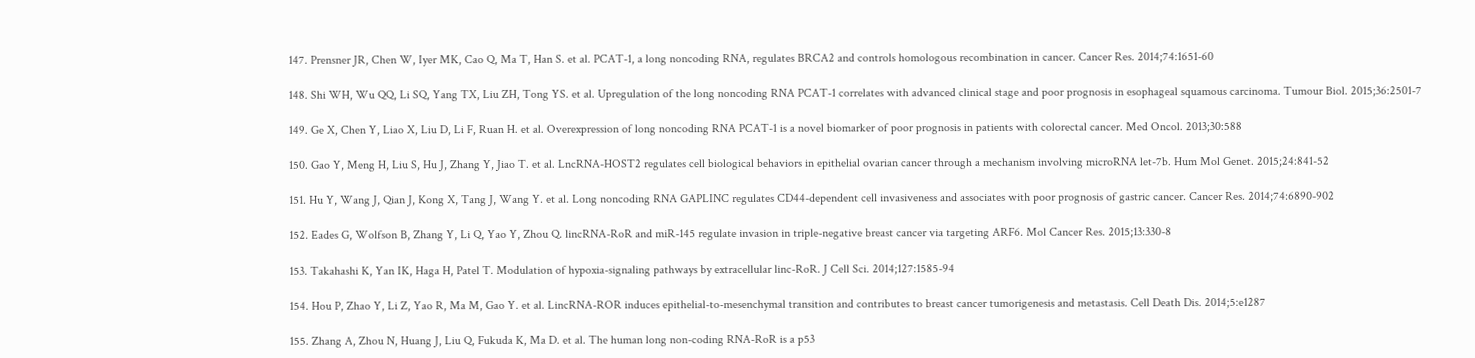147. Prensner JR, Chen W, Iyer MK, Cao Q, Ma T, Han S. et al. PCAT-1, a long noncoding RNA, regulates BRCA2 and controls homologous recombination in cancer. Cancer Res. 2014;74:1651-60

148. Shi WH, Wu QQ, Li SQ, Yang TX, Liu ZH, Tong YS. et al. Upregulation of the long noncoding RNA PCAT-1 correlates with advanced clinical stage and poor prognosis in esophageal squamous carcinoma. Tumour Biol. 2015;36:2501-7

149. Ge X, Chen Y, Liao X, Liu D, Li F, Ruan H. et al. Overexpression of long noncoding RNA PCAT-1 is a novel biomarker of poor prognosis in patients with colorectal cancer. Med Oncol. 2013;30:588

150. Gao Y, Meng H, Liu S, Hu J, Zhang Y, Jiao T. et al. LncRNA-HOST2 regulates cell biological behaviors in epithelial ovarian cancer through a mechanism involving microRNA let-7b. Hum Mol Genet. 2015;24:841-52

151. Hu Y, Wang J, Qian J, Kong X, Tang J, Wang Y. et al. Long noncoding RNA GAPLINC regulates CD44-dependent cell invasiveness and associates with poor prognosis of gastric cancer. Cancer Res. 2014;74:6890-902

152. Eades G, Wolfson B, Zhang Y, Li Q, Yao Y, Zhou Q. lincRNA-RoR and miR-145 regulate invasion in triple-negative breast cancer via targeting ARF6. Mol Cancer Res. 2015;13:330-8

153. Takahashi K, Yan IK, Haga H, Patel T. Modulation of hypoxia-signaling pathways by extracellular linc-RoR. J Cell Sci. 2014;127:1585-94

154. Hou P, Zhao Y, Li Z, Yao R, Ma M, Gao Y. et al. LincRNA-ROR induces epithelial-to-mesenchymal transition and contributes to breast cancer tumorigenesis and metastasis. Cell Death Dis. 2014;5:e1287

155. Zhang A, Zhou N, Huang J, Liu Q, Fukuda K, Ma D. et al. The human long non-coding RNA-RoR is a p53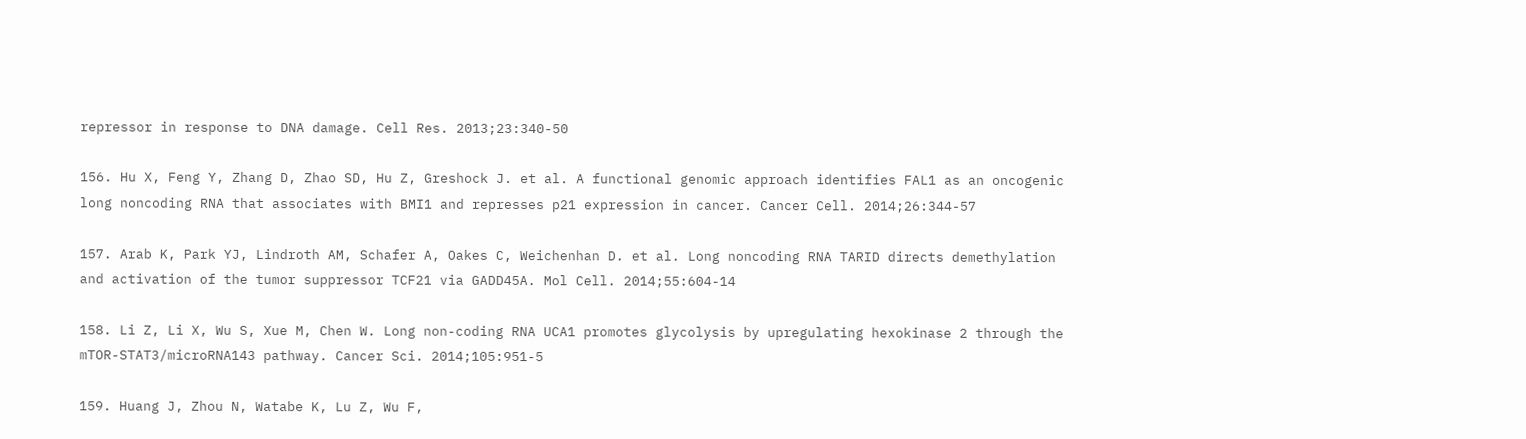repressor in response to DNA damage. Cell Res. 2013;23:340-50

156. Hu X, Feng Y, Zhang D, Zhao SD, Hu Z, Greshock J. et al. A functional genomic approach identifies FAL1 as an oncogenic long noncoding RNA that associates with BMI1 and represses p21 expression in cancer. Cancer Cell. 2014;26:344-57

157. Arab K, Park YJ, Lindroth AM, Schafer A, Oakes C, Weichenhan D. et al. Long noncoding RNA TARID directs demethylation and activation of the tumor suppressor TCF21 via GADD45A. Mol Cell. 2014;55:604-14

158. Li Z, Li X, Wu S, Xue M, Chen W. Long non-coding RNA UCA1 promotes glycolysis by upregulating hexokinase 2 through the mTOR-STAT3/microRNA143 pathway. Cancer Sci. 2014;105:951-5

159. Huang J, Zhou N, Watabe K, Lu Z, Wu F,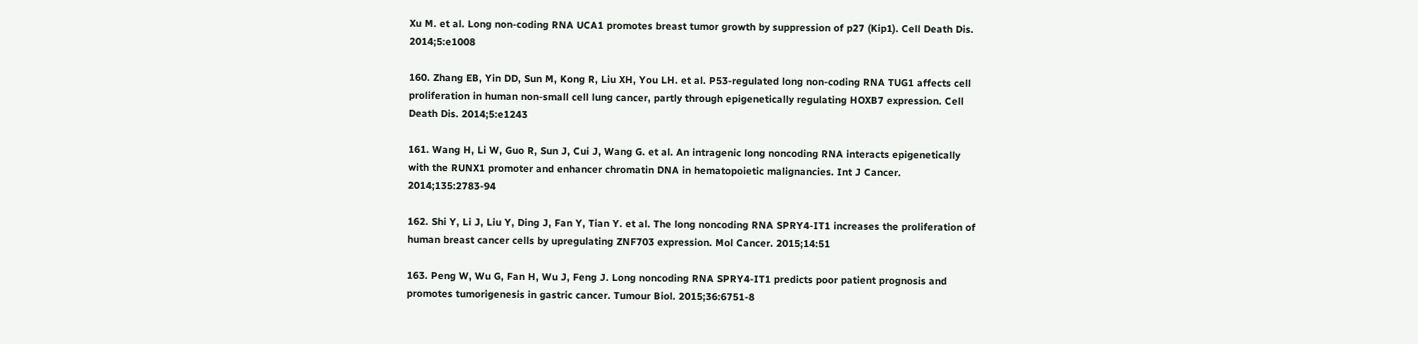Xu M. et al. Long non-coding RNA UCA1 promotes breast tumor growth by suppression of p27 (Kip1). Cell Death Dis. 2014;5:e1008

160. Zhang EB, Yin DD, Sun M, Kong R, Liu XH, You LH. et al. P53-regulated long non-coding RNA TUG1 affects cell proliferation in human non-small cell lung cancer, partly through epigenetically regulating HOXB7 expression. Cell Death Dis. 2014;5:e1243

161. Wang H, Li W, Guo R, Sun J, Cui J, Wang G. et al. An intragenic long noncoding RNA interacts epigenetically with the RUNX1 promoter and enhancer chromatin DNA in hematopoietic malignancies. Int J Cancer. 2014;135:2783-94

162. Shi Y, Li J, Liu Y, Ding J, Fan Y, Tian Y. et al. The long noncoding RNA SPRY4-IT1 increases the proliferation of human breast cancer cells by upregulating ZNF703 expression. Mol Cancer. 2015;14:51

163. Peng W, Wu G, Fan H, Wu J, Feng J. Long noncoding RNA SPRY4-IT1 predicts poor patient prognosis and promotes tumorigenesis in gastric cancer. Tumour Biol. 2015;36:6751-8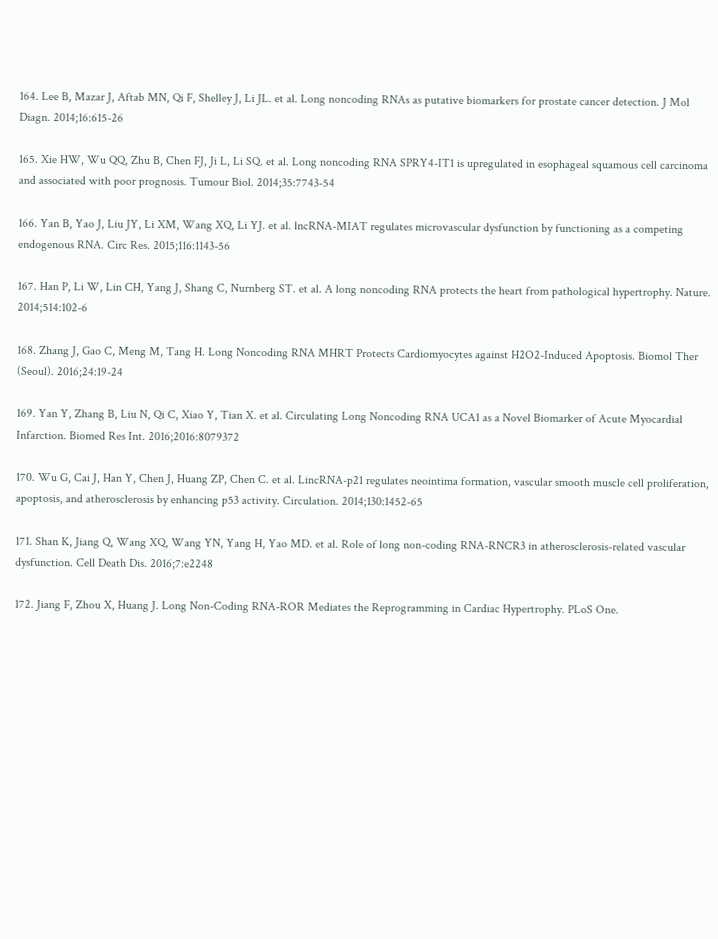164. Lee B, Mazar J, Aftab MN, Qi F, Shelley J, Li JL. et al. Long noncoding RNAs as putative biomarkers for prostate cancer detection. J Mol Diagn. 2014;16:615-26

165. Xie HW, Wu QQ, Zhu B, Chen FJ, Ji L, Li SQ. et al. Long noncoding RNA SPRY4-IT1 is upregulated in esophageal squamous cell carcinoma and associated with poor prognosis. Tumour Biol. 2014;35:7743-54

166. Yan B, Yao J, Liu JY, Li XM, Wang XQ, Li YJ. et al. lncRNA-MIAT regulates microvascular dysfunction by functioning as a competing endogenous RNA. Circ Res. 2015;116:1143-56

167. Han P, Li W, Lin CH, Yang J, Shang C, Nurnberg ST. et al. A long noncoding RNA protects the heart from pathological hypertrophy. Nature. 2014;514:102-6

168. Zhang J, Gao C, Meng M, Tang H. Long Noncoding RNA MHRT Protects Cardiomyocytes against H2O2-Induced Apoptosis. Biomol Ther (Seoul). 2016;24:19-24

169. Yan Y, Zhang B, Liu N, Qi C, Xiao Y, Tian X. et al. Circulating Long Noncoding RNA UCA1 as a Novel Biomarker of Acute Myocardial Infarction. Biomed Res Int. 2016;2016:8079372

170. Wu G, Cai J, Han Y, Chen J, Huang ZP, Chen C. et al. LincRNA-p21 regulates neointima formation, vascular smooth muscle cell proliferation, apoptosis, and atherosclerosis by enhancing p53 activity. Circulation. 2014;130:1452-65

171. Shan K, Jiang Q, Wang XQ, Wang YN, Yang H, Yao MD. et al. Role of long non-coding RNA-RNCR3 in atherosclerosis-related vascular dysfunction. Cell Death Dis. 2016;7:e2248

172. Jiang F, Zhou X, Huang J. Long Non-Coding RNA-ROR Mediates the Reprogramming in Cardiac Hypertrophy. PLoS One.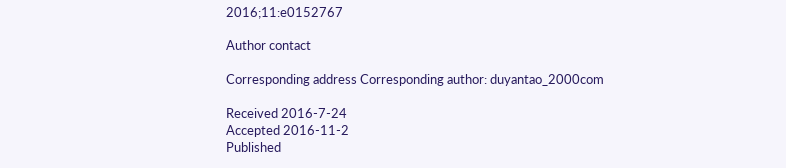2016;11:e0152767

Author contact

Corresponding address Corresponding author: duyantao_2000com

Received 2016-7-24
Accepted 2016-11-2
Published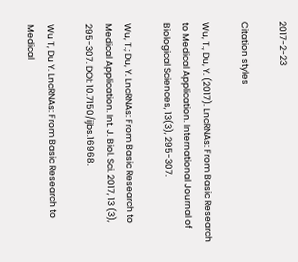2017-2-23

Citation styles

Wu, T., Du, Y. (2017). LncRNAs: From Basic Research to Medical Application. International Journal of Biological Sciences, 13(3), 295-307.

Wu, T.; Du, Y. LncRNAs: From Basic Research to Medical Application. Int. J. Biol. Sci. 2017, 13 (3), 295-307. DOI: 10.7150/ijbs.16968.

Wu T, Du Y. LncRNAs: From Basic Research to Medical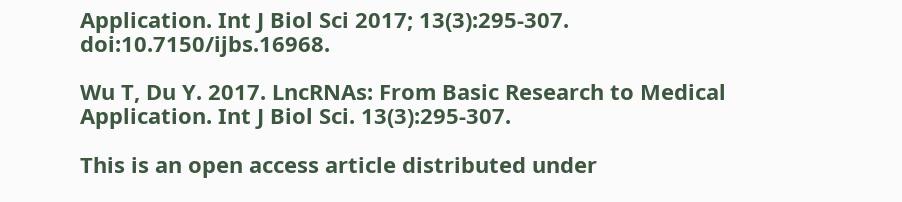Application. Int J Biol Sci 2017; 13(3):295-307. doi:10.7150/ijbs.16968.

Wu T, Du Y. 2017. LncRNAs: From Basic Research to Medical Application. Int J Biol Sci. 13(3):295-307.

This is an open access article distributed under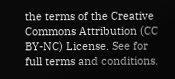the terms of the Creative Commons Attribution (CC BY-NC) License. See for full terms and conditions.